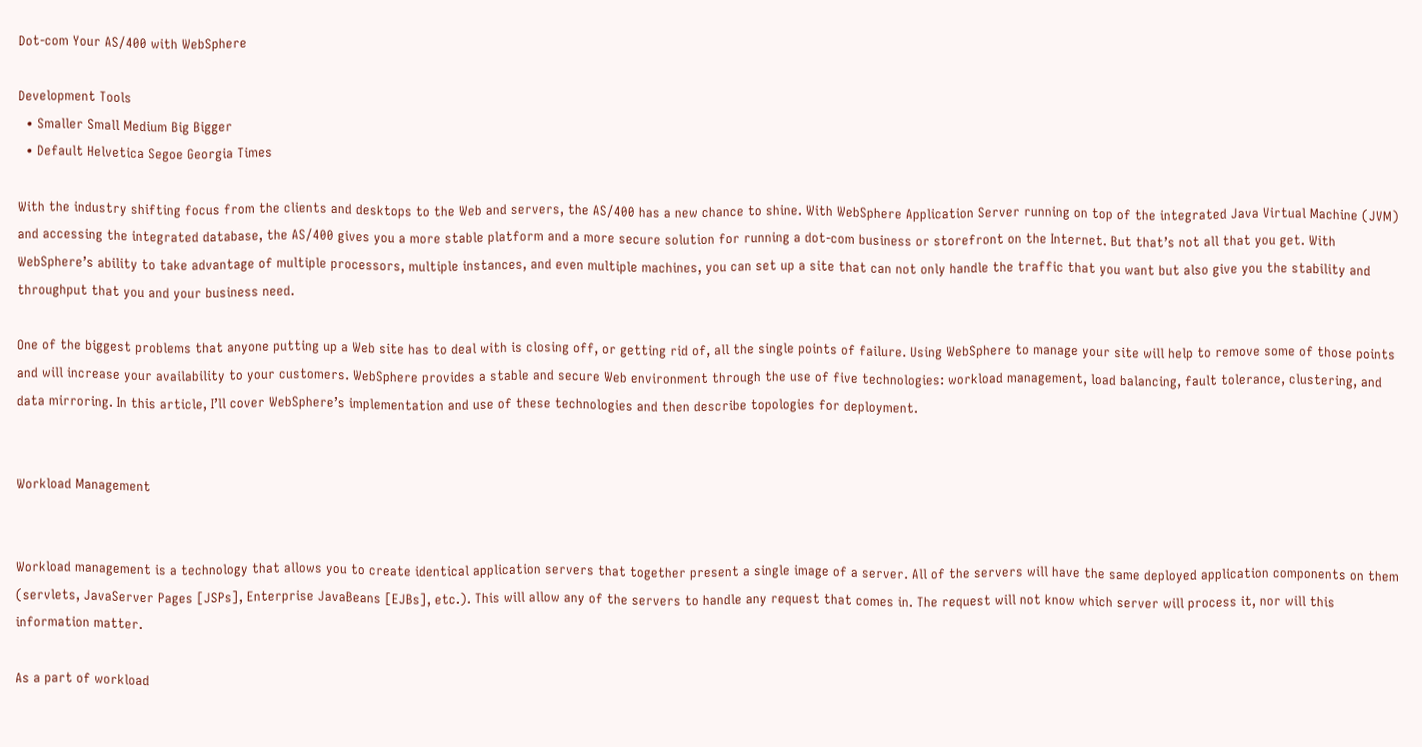Dot-com Your AS/400 with WebSphere

Development Tools
  • Smaller Small Medium Big Bigger
  • Default Helvetica Segoe Georgia Times

With the industry shifting focus from the clients and desktops to the Web and servers, the AS/400 has a new chance to shine. With WebSphere Application Server running on top of the integrated Java Virtual Machine (JVM) and accessing the integrated database, the AS/400 gives you a more stable platform and a more secure solution for running a dot-com business or storefront on the Internet. But that’s not all that you get. With WebSphere’s ability to take advantage of multiple processors, multiple instances, and even multiple machines, you can set up a site that can not only handle the traffic that you want but also give you the stability and throughput that you and your business need.

One of the biggest problems that anyone putting up a Web site has to deal with is closing off, or getting rid of, all the single points of failure. Using WebSphere to manage your site will help to remove some of those points and will increase your availability to your customers. WebSphere provides a stable and secure Web environment through the use of five technologies: workload management, load balancing, fault tolerance, clustering, and data mirroring. In this article, I’ll cover WebSphere’s implementation and use of these technologies and then describe topologies for deployment.


Workload Management


Workload management is a technology that allows you to create identical application servers that together present a single image of a server. All of the servers will have the same deployed application components on them (servlets, JavaServer Pages [JSPs], Enterprise JavaBeans [EJBs], etc.). This will allow any of the servers to handle any request that comes in. The request will not know which server will process it, nor will this information matter.

As a part of workload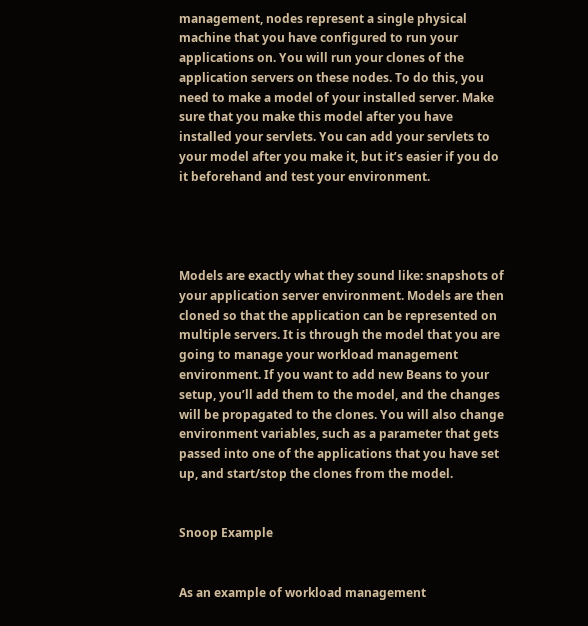management, nodes represent a single physical machine that you have configured to run your applications on. You will run your clones of the application servers on these nodes. To do this, you need to make a model of your installed server. Make sure that you make this model after you have installed your servlets. You can add your servlets to your model after you make it, but it’s easier if you do it beforehand and test your environment.




Models are exactly what they sound like: snapshots of your application server environment. Models are then cloned so that the application can be represented on multiple servers. It is through the model that you are going to manage your workload management environment. If you want to add new Beans to your setup, you’ll add them to the model, and the changes will be propagated to the clones. You will also change environment variables, such as a parameter that gets passed into one of the applications that you have set up, and start/stop the clones from the model.


Snoop Example


As an example of workload management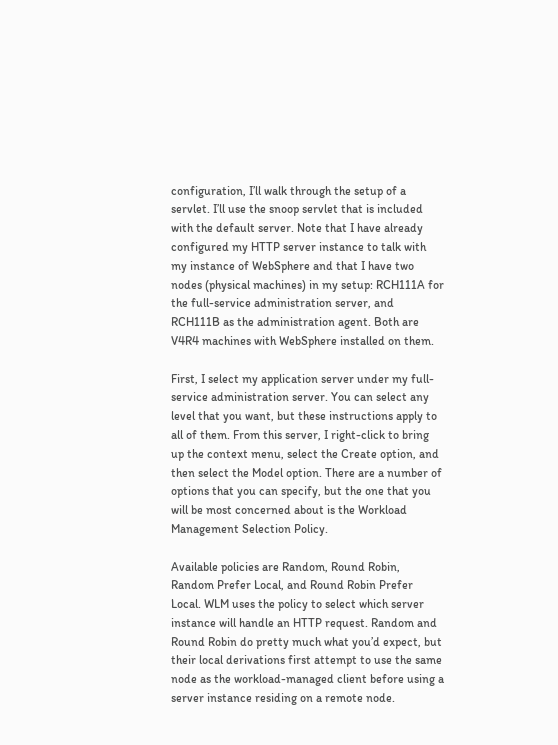configuration, I’ll walk through the setup of a servlet. I’ll use the snoop servlet that is included with the default server. Note that I have already configured my HTTP server instance to talk with my instance of WebSphere and that I have two nodes (physical machines) in my setup: RCH111A for the full-service administration server, and RCH111B as the administration agent. Both are V4R4 machines with WebSphere installed on them.

First, I select my application server under my full-service administration server. You can select any level that you want, but these instructions apply to all of them. From this server, I right-click to bring up the context menu, select the Create option, and then select the Model option. There are a number of options that you can specify, but the one that you will be most concerned about is the Workload Management Selection Policy.

Available policies are Random, Round Robin, Random Prefer Local, and Round Robin Prefer Local. WLM uses the policy to select which server instance will handle an HTTP request. Random and Round Robin do pretty much what you’d expect, but their local derivations first attempt to use the same node as the workload-managed client before using a server instance residing on a remote node.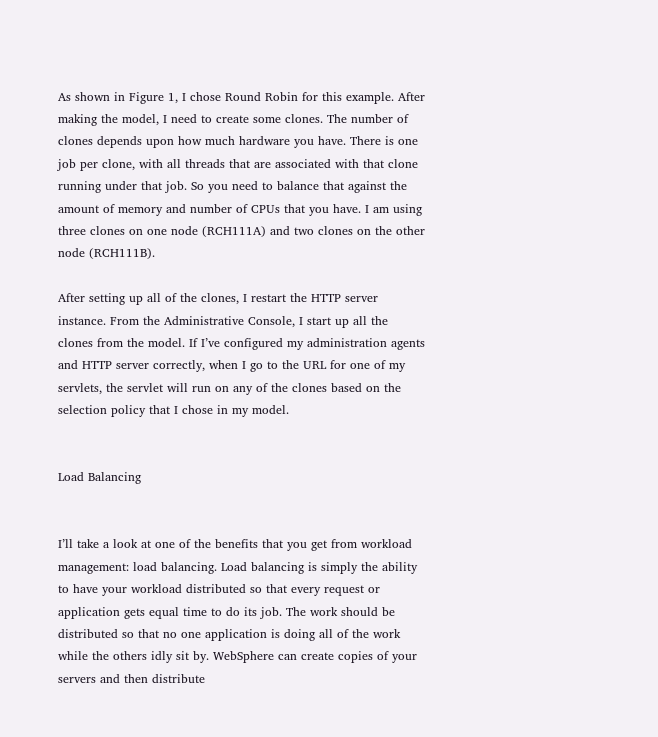As shown in Figure 1, I chose Round Robin for this example. After making the model, I need to create some clones. The number of clones depends upon how much hardware you have. There is one job per clone, with all threads that are associated with that clone running under that job. So you need to balance that against the amount of memory and number of CPUs that you have. I am using three clones on one node (RCH111A) and two clones on the other node (RCH111B).

After setting up all of the clones, I restart the HTTP server instance. From the Administrative Console, I start up all the clones from the model. If I’ve configured my administration agents and HTTP server correctly, when I go to the URL for one of my servlets, the servlet will run on any of the clones based on the selection policy that I chose in my model.


Load Balancing


I’ll take a look at one of the benefits that you get from workload management: load balancing. Load balancing is simply the ability to have your workload distributed so that every request or application gets equal time to do its job. The work should be distributed so that no one application is doing all of the work while the others idly sit by. WebSphere can create copies of your servers and then distribute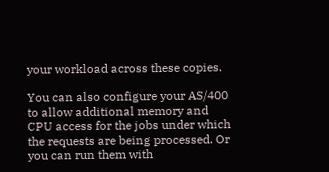your workload across these copies.

You can also configure your AS/400 to allow additional memory and CPU access for the jobs under which the requests are being processed. Or you can run them with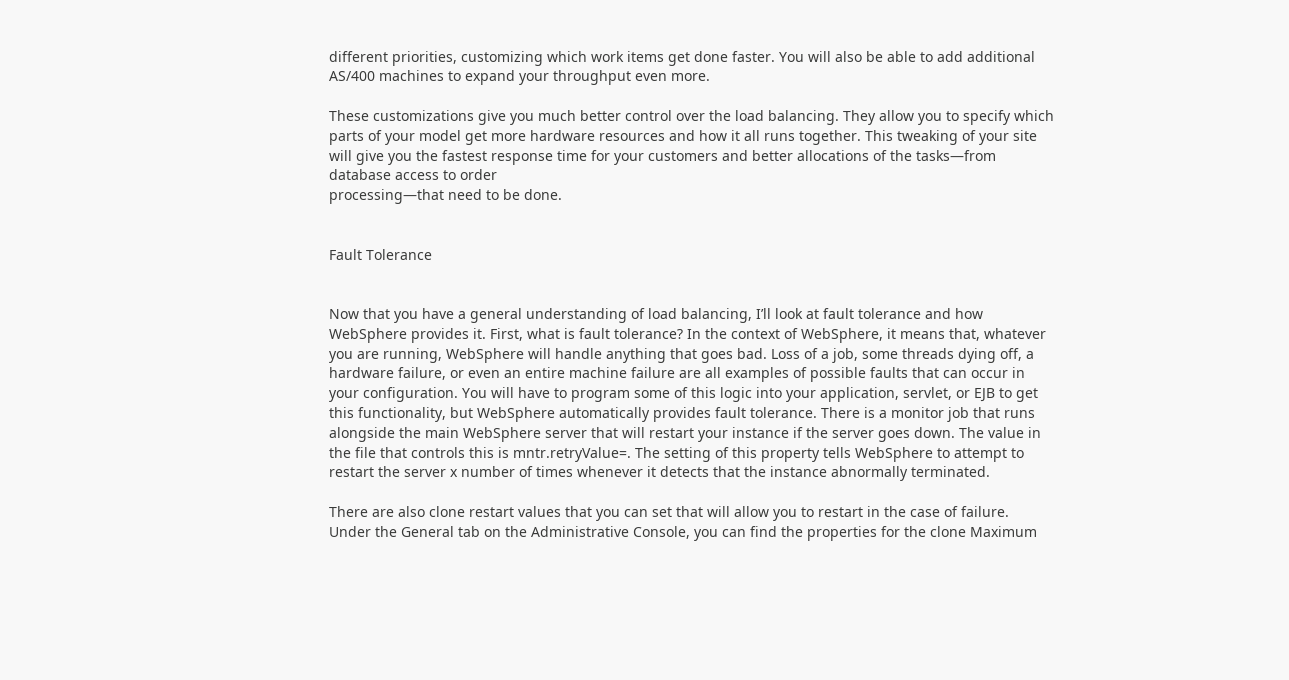different priorities, customizing which work items get done faster. You will also be able to add additional AS/400 machines to expand your throughput even more.

These customizations give you much better control over the load balancing. They allow you to specify which parts of your model get more hardware resources and how it all runs together. This tweaking of your site will give you the fastest response time for your customers and better allocations of the tasks—from database access to order
processing—that need to be done.


Fault Tolerance


Now that you have a general understanding of load balancing, I’ll look at fault tolerance and how WebSphere provides it. First, what is fault tolerance? In the context of WebSphere, it means that, whatever you are running, WebSphere will handle anything that goes bad. Loss of a job, some threads dying off, a hardware failure, or even an entire machine failure are all examples of possible faults that can occur in your configuration. You will have to program some of this logic into your application, servlet, or EJB to get this functionality, but WebSphere automatically provides fault tolerance. There is a monitor job that runs alongside the main WebSphere server that will restart your instance if the server goes down. The value in the file that controls this is mntr.retryValue=. The setting of this property tells WebSphere to attempt to restart the server x number of times whenever it detects that the instance abnormally terminated.

There are also clone restart values that you can set that will allow you to restart in the case of failure. Under the General tab on the Administrative Console, you can find the properties for the clone Maximum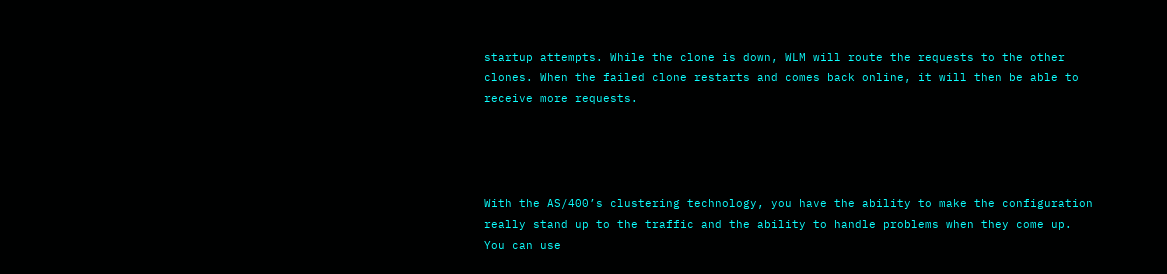startup attempts. While the clone is down, WLM will route the requests to the other clones. When the failed clone restarts and comes back online, it will then be able to receive more requests.




With the AS/400’s clustering technology, you have the ability to make the configuration really stand up to the traffic and the ability to handle problems when they come up. You can use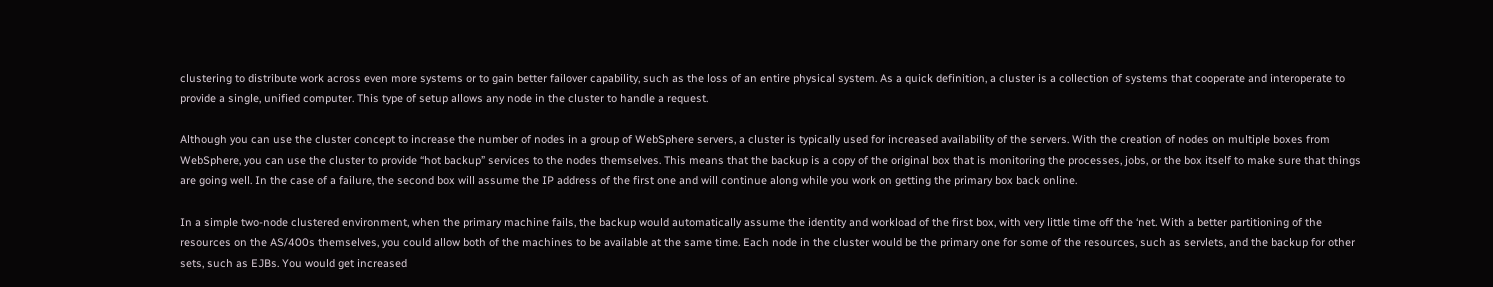clustering to distribute work across even more systems or to gain better failover capability, such as the loss of an entire physical system. As a quick definition, a cluster is a collection of systems that cooperate and interoperate to provide a single, unified computer. This type of setup allows any node in the cluster to handle a request.

Although you can use the cluster concept to increase the number of nodes in a group of WebSphere servers, a cluster is typically used for increased availability of the servers. With the creation of nodes on multiple boxes from WebSphere, you can use the cluster to provide “hot backup” services to the nodes themselves. This means that the backup is a copy of the original box that is monitoring the processes, jobs, or the box itself to make sure that things are going well. In the case of a failure, the second box will assume the IP address of the first one and will continue along while you work on getting the primary box back online.

In a simple two-node clustered environment, when the primary machine fails, the backup would automatically assume the identity and workload of the first box, with very little time off the ‘net. With a better partitioning of the resources on the AS/400s themselves, you could allow both of the machines to be available at the same time. Each node in the cluster would be the primary one for some of the resources, such as servlets, and the backup for other sets, such as EJBs. You would get increased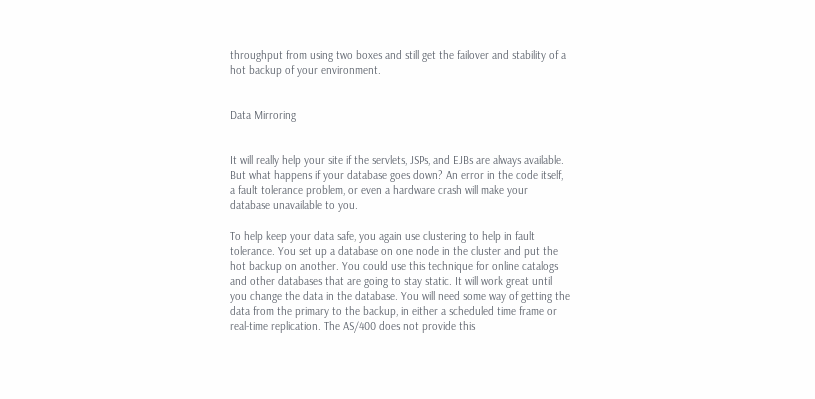throughput from using two boxes and still get the failover and stability of a hot backup of your environment.


Data Mirroring


It will really help your site if the servlets, JSPs, and EJBs are always available. But what happens if your database goes down? An error in the code itself, a fault tolerance problem, or even a hardware crash will make your database unavailable to you.

To help keep your data safe, you again use clustering to help in fault tolerance. You set up a database on one node in the cluster and put the hot backup on another. You could use this technique for online catalogs and other databases that are going to stay static. It will work great until you change the data in the database. You will need some way of getting the data from the primary to the backup, in either a scheduled time frame or real-time replication. The AS/400 does not provide this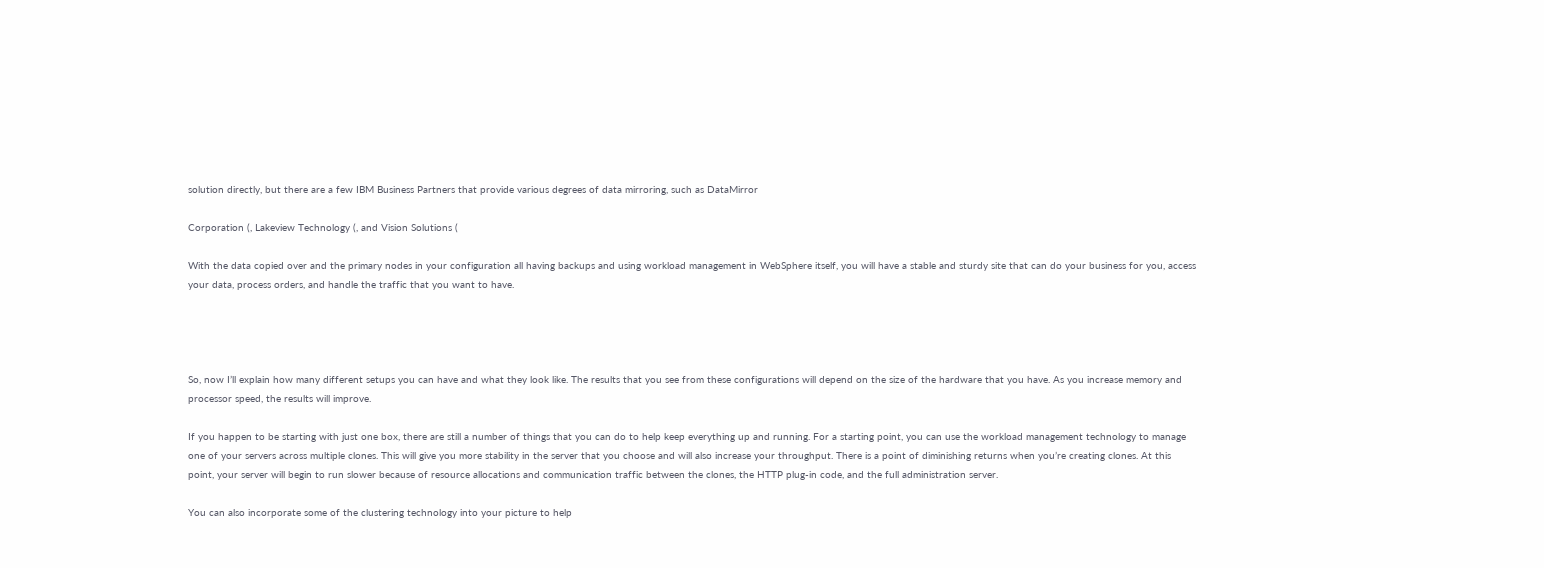solution directly, but there are a few IBM Business Partners that provide various degrees of data mirroring, such as DataMirror

Corporation (, Lakeview Technology (, and Vision Solutions (

With the data copied over and the primary nodes in your configuration all having backups and using workload management in WebSphere itself, you will have a stable and sturdy site that can do your business for you, access your data, process orders, and handle the traffic that you want to have.




So, now I’ll explain how many different setups you can have and what they look like. The results that you see from these configurations will depend on the size of the hardware that you have. As you increase memory and processor speed, the results will improve.

If you happen to be starting with just one box, there are still a number of things that you can do to help keep everything up and running. For a starting point, you can use the workload management technology to manage one of your servers across multiple clones. This will give you more stability in the server that you choose and will also increase your throughput. There is a point of diminishing returns when you’re creating clones. At this point, your server will begin to run slower because of resource allocations and communication traffic between the clones, the HTTP plug-in code, and the full administration server.

You can also incorporate some of the clustering technology into your picture to help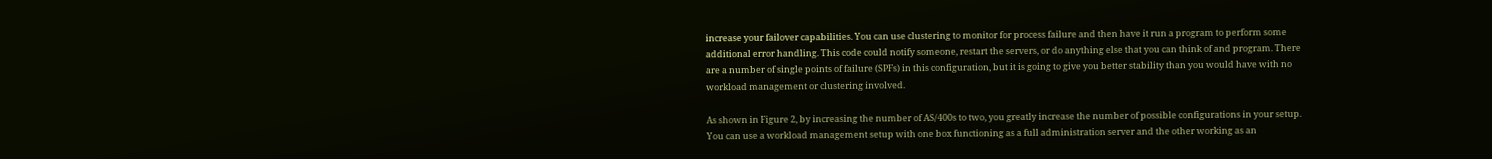increase your failover capabilities. You can use clustering to monitor for process failure and then have it run a program to perform some additional error handling. This code could notify someone, restart the servers, or do anything else that you can think of and program. There are a number of single points of failure (SPFs) in this configuration, but it is going to give you better stability than you would have with no workload management or clustering involved.

As shown in Figure 2, by increasing the number of AS/400s to two, you greatly increase the number of possible configurations in your setup. You can use a workload management setup with one box functioning as a full administration server and the other working as an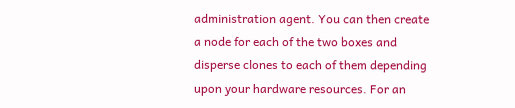administration agent. You can then create a node for each of the two boxes and disperse clones to each of them depending upon your hardware resources. For an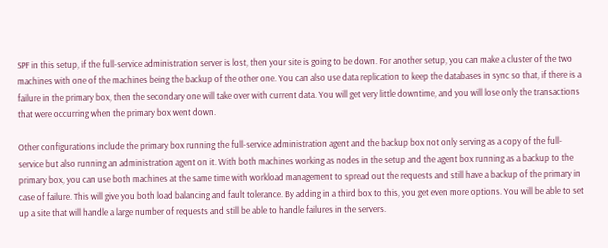SPF in this setup, if the full-service administration server is lost, then your site is going to be down. For another setup, you can make a cluster of the two machines with one of the machines being the backup of the other one. You can also use data replication to keep the databases in sync so that, if there is a failure in the primary box, then the secondary one will take over with current data. You will get very little downtime, and you will lose only the transactions that were occurring when the primary box went down.

Other configurations include the primary box running the full-service administration agent and the backup box not only serving as a copy of the full-service but also running an administration agent on it. With both machines working as nodes in the setup and the agent box running as a backup to the primary box, you can use both machines at the same time with workload management to spread out the requests and still have a backup of the primary in case of failure. This will give you both load balancing and fault tolerance. By adding in a third box to this, you get even more options. You will be able to set up a site that will handle a large number of requests and still be able to handle failures in the servers.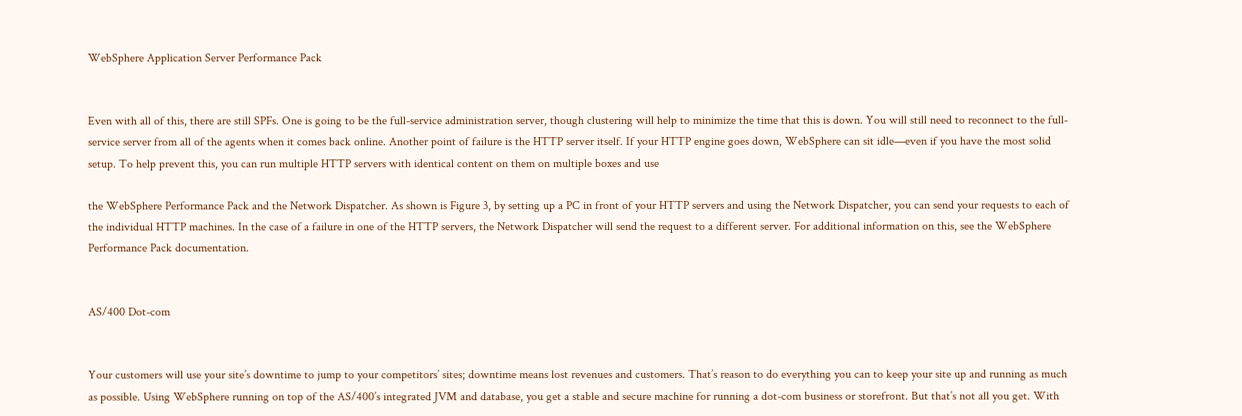WebSphere Application Server Performance Pack


Even with all of this, there are still SPFs. One is going to be the full-service administration server, though clustering will help to minimize the time that this is down. You will still need to reconnect to the full-service server from all of the agents when it comes back online. Another point of failure is the HTTP server itself. If your HTTP engine goes down, WebSphere can sit idle—even if you have the most solid setup. To help prevent this, you can run multiple HTTP servers with identical content on them on multiple boxes and use

the WebSphere Performance Pack and the Network Dispatcher. As shown is Figure 3, by setting up a PC in front of your HTTP servers and using the Network Dispatcher, you can send your requests to each of the individual HTTP machines. In the case of a failure in one of the HTTP servers, the Network Dispatcher will send the request to a different server. For additional information on this, see the WebSphere Performance Pack documentation.


AS/400 Dot-com


Your customers will use your site’s downtime to jump to your competitors’ sites; downtime means lost revenues and customers. That’s reason to do everything you can to keep your site up and running as much as possible. Using WebSphere running on top of the AS/400’s integrated JVM and database, you get a stable and secure machine for running a dot-com business or storefront. But that’s not all you get. With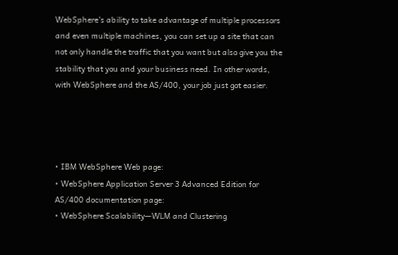WebSphere’s ability to take advantage of multiple processors and even multiple machines, you can set up a site that can not only handle the traffic that you want but also give you the stability that you and your business need. In other words, with WebSphere and the AS/400, your job just got easier.




• IBM WebSphere Web page:
• WebSphere Application Server 3 Advanced Edition for AS/400 documentation page:
• WebSphere Scalability—WLM and Clustering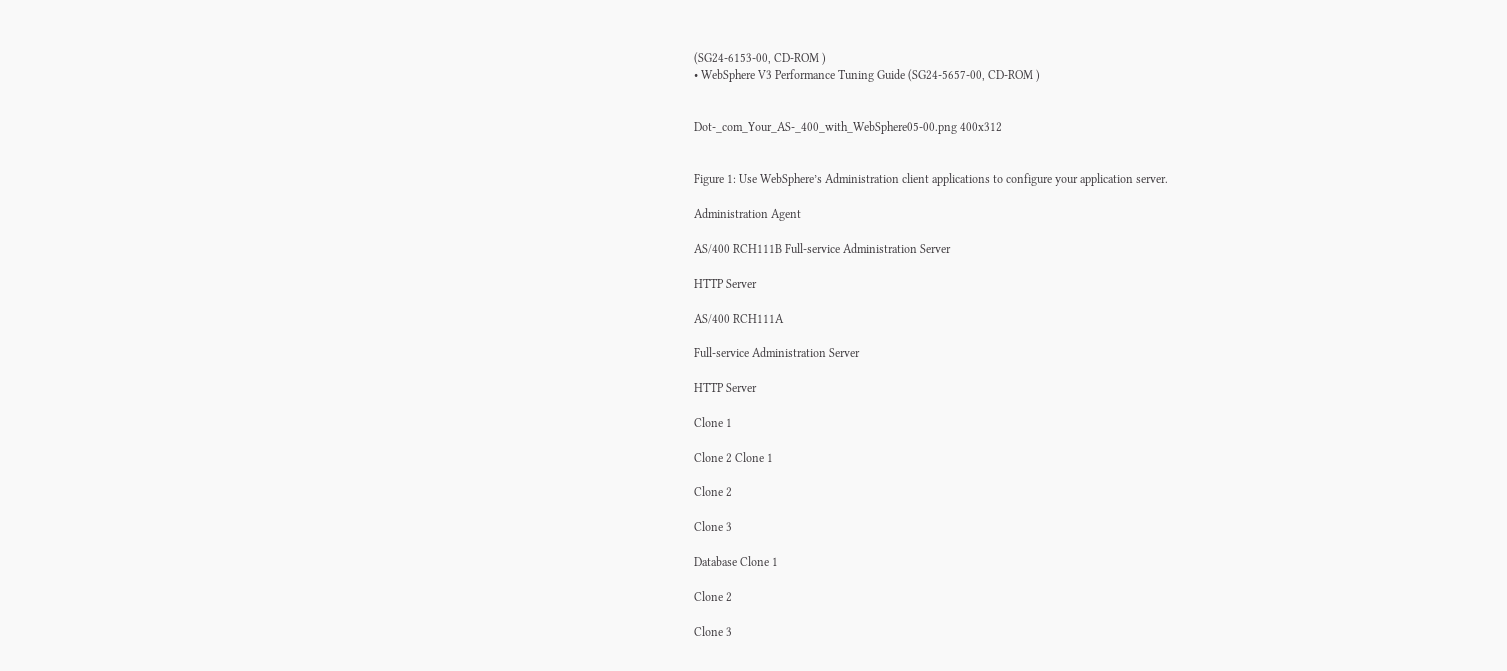(SG24-6153-00, CD-ROM )
• WebSphere V3 Performance Tuning Guide (SG24-5657-00, CD-ROM )


Dot-_com_Your_AS-_400_with_WebSphere05-00.png 400x312


Figure 1: Use WebSphere’s Administration client applications to configure your application server.

Administration Agent

AS/400 RCH111B Full-service Administration Server

HTTP Server

AS/400 RCH111A

Full-service Administration Server

HTTP Server

Clone 1

Clone 2 Clone 1

Clone 2

Clone 3

Database Clone 1

Clone 2

Clone 3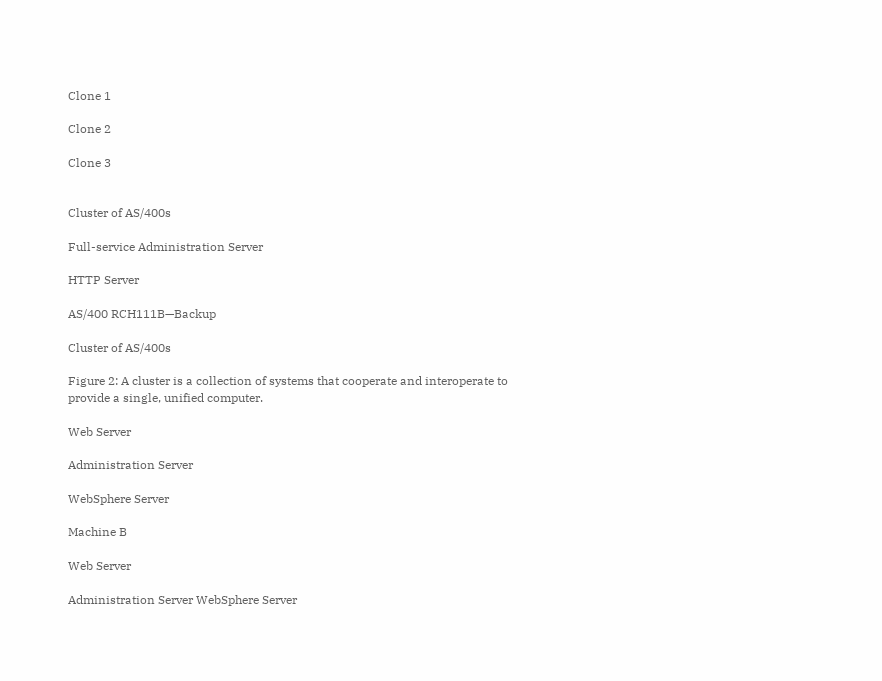Clone 1

Clone 2

Clone 3


Cluster of AS/400s

Full-service Administration Server

HTTP Server

AS/400 RCH111B—Backup

Cluster of AS/400s

Figure 2: A cluster is a collection of systems that cooperate and interoperate to provide a single, unified computer.

Web Server

Administration Server

WebSphere Server

Machine B

Web Server

Administration Server WebSphere Server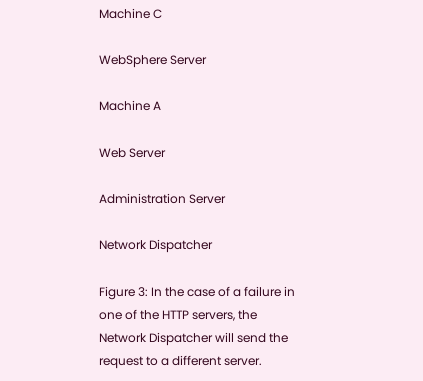Machine C

WebSphere Server

Machine A

Web Server

Administration Server

Network Dispatcher

Figure 3: In the case of a failure in one of the HTTP servers, the Network Dispatcher will send the request to a different server.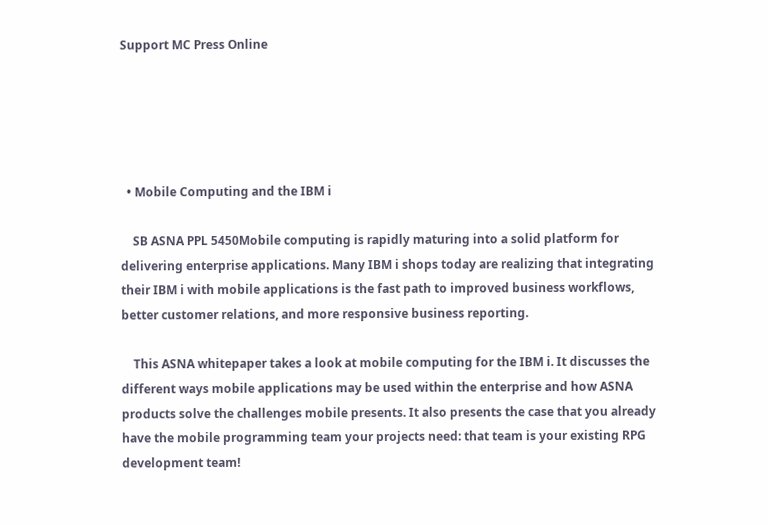Support MC Press Online





  • Mobile Computing and the IBM i

    SB ASNA PPL 5450Mobile computing is rapidly maturing into a solid platform for delivering enterprise applications. Many IBM i shops today are realizing that integrating their IBM i with mobile applications is the fast path to improved business workflows, better customer relations, and more responsive business reporting.

    This ASNA whitepaper takes a look at mobile computing for the IBM i. It discusses the different ways mobile applications may be used within the enterprise and how ASNA products solve the challenges mobile presents. It also presents the case that you already have the mobile programming team your projects need: that team is your existing RPG development team!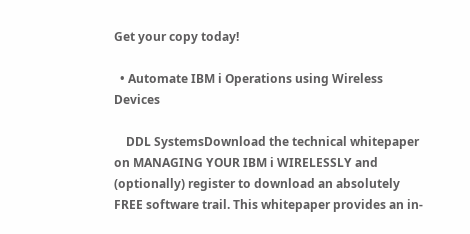Get your copy today!

  • Automate IBM i Operations using Wireless Devices

    DDL SystemsDownload the technical whitepaper on MANAGING YOUR IBM i WIRELESSLY and (optionally) register to download an absolutely FREE software trail. This whitepaper provides an in-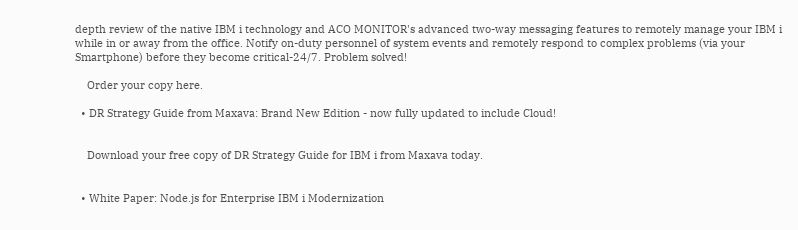depth review of the native IBM i technology and ACO MONITOR's advanced two-way messaging features to remotely manage your IBM i while in or away from the office. Notify on-duty personnel of system events and remotely respond to complex problems (via your Smartphone) before they become critical-24/7. Problem solved!

    Order your copy here.

  • DR Strategy Guide from Maxava: Brand New Edition - now fully updated to include Cloud!


    Download your free copy of DR Strategy Guide for IBM i from Maxava today.


  • White Paper: Node.js for Enterprise IBM i Modernization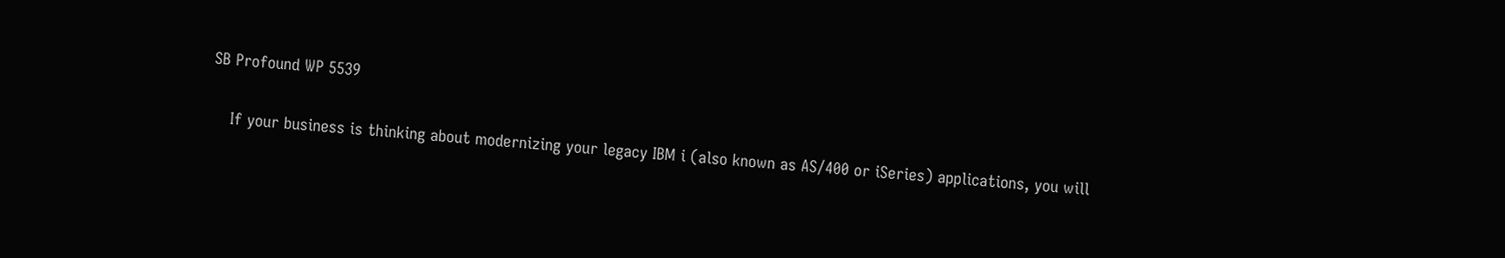SB Profound WP 5539

    If your business is thinking about modernizing your legacy IBM i (also known as AS/400 or iSeries) applications, you will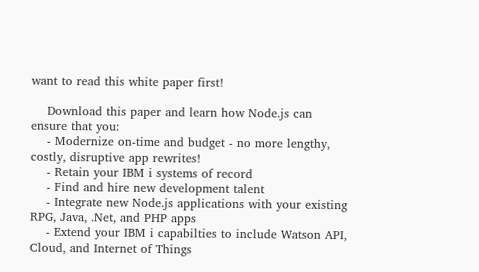want to read this white paper first!

    Download this paper and learn how Node.js can ensure that you:
    - Modernize on-time and budget - no more lengthy, costly, disruptive app rewrites!
    - Retain your IBM i systems of record
    - Find and hire new development talent
    - Integrate new Node.js applications with your existing RPG, Java, .Net, and PHP apps
    - Extend your IBM i capabilties to include Watson API, Cloud, and Internet of Things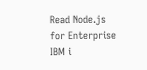Read Node.js for Enterprise IBM i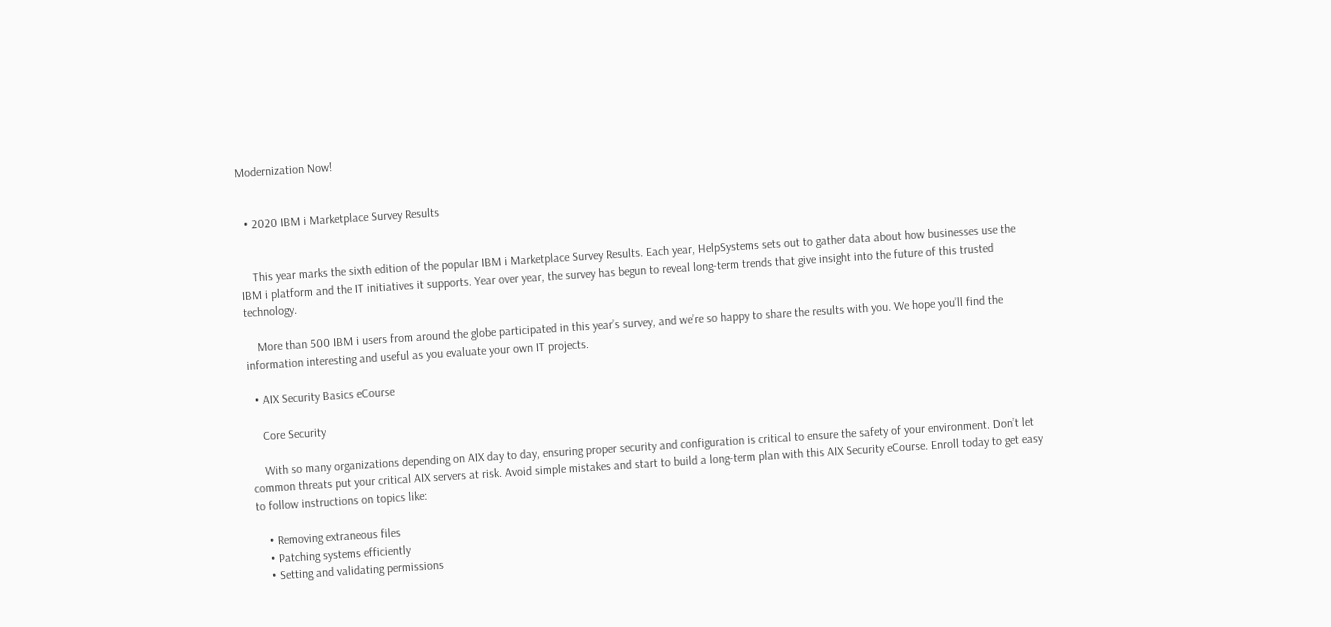Modernization Now!


  • 2020 IBM i Marketplace Survey Results


    This year marks the sixth edition of the popular IBM i Marketplace Survey Results. Each year, HelpSystems sets out to gather data about how businesses use the IBM i platform and the IT initiatives it supports. Year over year, the survey has begun to reveal long-term trends that give insight into the future of this trusted technology.

    More than 500 IBM i users from around the globe participated in this year’s survey, and we’re so happy to share the results with you. We hope you’ll find the information interesting and useful as you evaluate your own IT projects.

  • AIX Security Basics eCourse

    Core Security

    With so many organizations depending on AIX day to day, ensuring proper security and configuration is critical to ensure the safety of your environment. Don’t let common threats put your critical AIX servers at risk. Avoid simple mistakes and start to build a long-term plan with this AIX Security eCourse. Enroll today to get easy to follow instructions on topics like:

    • Removing extraneous files
    • Patching systems efficiently
    • Setting and validating permissions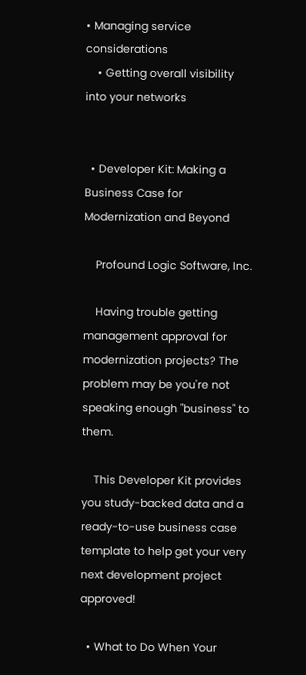• Managing service considerations
    • Getting overall visibility into your networks


  • Developer Kit: Making a Business Case for Modernization and Beyond

    Profound Logic Software, Inc.

    Having trouble getting management approval for modernization projects? The problem may be you're not speaking enough "business" to them.

    This Developer Kit provides you study-backed data and a ready-to-use business case template to help get your very next development project approved!

  • What to Do When Your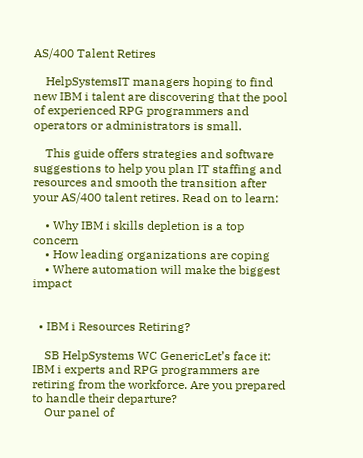AS/400 Talent Retires

    HelpSystemsIT managers hoping to find new IBM i talent are discovering that the pool of experienced RPG programmers and operators or administrators is small.

    This guide offers strategies and software suggestions to help you plan IT staffing and resources and smooth the transition after your AS/400 talent retires. Read on to learn:

    • Why IBM i skills depletion is a top concern
    • How leading organizations are coping
    • Where automation will make the biggest impact


  • IBM i Resources Retiring?

    SB HelpSystems WC GenericLet’s face it: IBM i experts and RPG programmers are retiring from the workforce. Are you prepared to handle their departure?
    Our panel of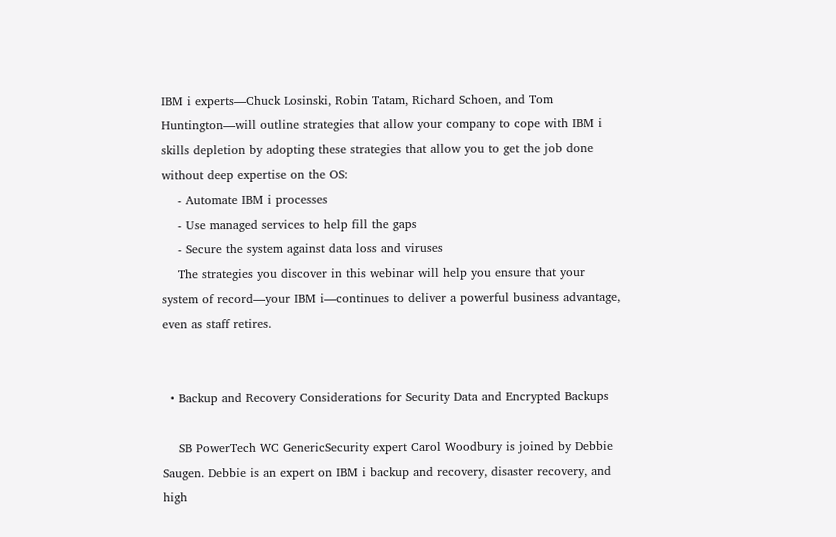IBM i experts—Chuck Losinski, Robin Tatam, Richard Schoen, and Tom Huntington—will outline strategies that allow your company to cope with IBM i skills depletion by adopting these strategies that allow you to get the job done without deep expertise on the OS:
    - Automate IBM i processes
    - Use managed services to help fill the gaps
    - Secure the system against data loss and viruses
    The strategies you discover in this webinar will help you ensure that your system of record—your IBM i—continues to deliver a powerful business advantage, even as staff retires.


  • Backup and Recovery Considerations for Security Data and Encrypted Backups

    SB PowerTech WC GenericSecurity expert Carol Woodbury is joined by Debbie Saugen. Debbie is an expert on IBM i backup and recovery, disaster recovery, and high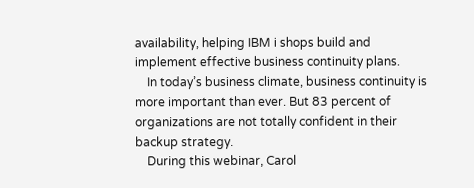availability, helping IBM i shops build and implement effective business continuity plans.
    In today’s business climate, business continuity is more important than ever. But 83 percent of organizations are not totally confident in their backup strategy.
    During this webinar, Carol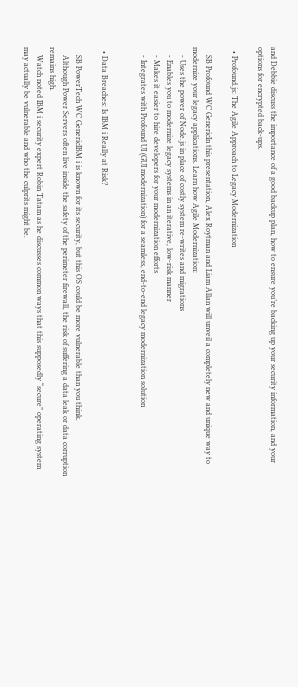and Debbie discuss the importance of a good backup plan, how to ensure you’re backing up your security information, and your options for encrypted back-ups.

  • Profound.js: The Agile Approach to Legacy Modernization

    SB Profound WC GenericIn this presentation, Alex Roytman and Liam Allan will unveil a completely new and unique way to modernize your legacy applications. Learn how Agile Modernization:
    - Uses the power of Node.js in place of costly system re-writes and migrations
    - Enables you to modernize legacy systems in an iterative, low-risk manner
    - Makes it easier to hire developers for your modernization efforts
    - Integrates with Profound UI (GUI modernization) for a seamless, end-to-end legacy modernization solution


  • Data Breaches: Is IBM i Really at Risk?

    SB PowerTech WC GenericIBM i is known for its security, but this OS could be more vulnerable than you think.
    Although Power Servers often live inside the safety of the perimeter firewall, the risk of suffering a data leak or data corruption remains high.
    Watch noted IBM i security expert Robin Tatam as he discusses common ways that this supposedly “secure” operating system may actually be vulnerable and who the culprits might be.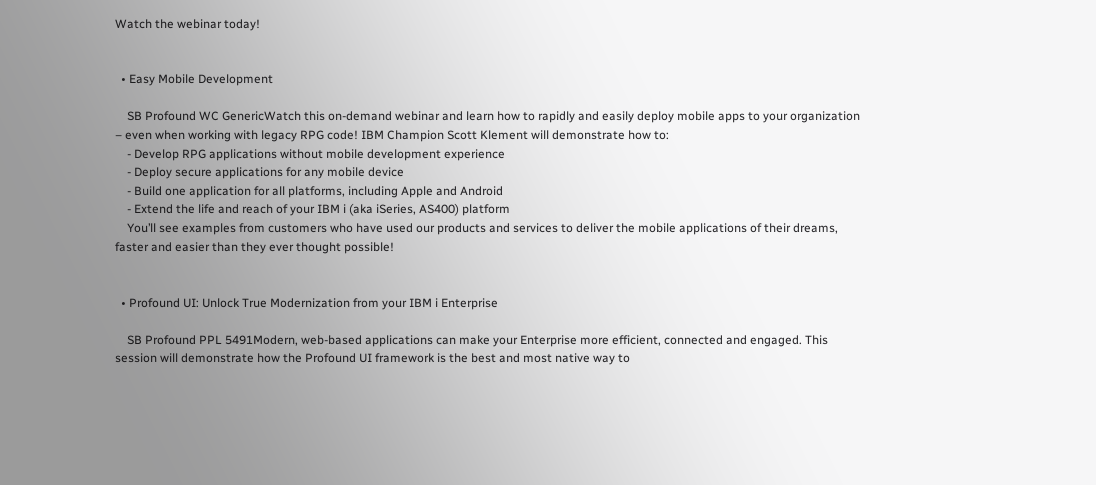Watch the webinar today!


  • Easy Mobile Development

    SB Profound WC GenericWatch this on-demand webinar and learn how to rapidly and easily deploy mobile apps to your organization – even when working with legacy RPG code! IBM Champion Scott Klement will demonstrate how to:
    - Develop RPG applications without mobile development experience
    - Deploy secure applications for any mobile device
    - Build one application for all platforms, including Apple and Android
    - Extend the life and reach of your IBM i (aka iSeries, AS400) platform
    You’ll see examples from customers who have used our products and services to deliver the mobile applications of their dreams, faster and easier than they ever thought possible!


  • Profound UI: Unlock True Modernization from your IBM i Enterprise

    SB Profound PPL 5491Modern, web-based applications can make your Enterprise more efficient, connected and engaged. This session will demonstrate how the Profound UI framework is the best and most native way to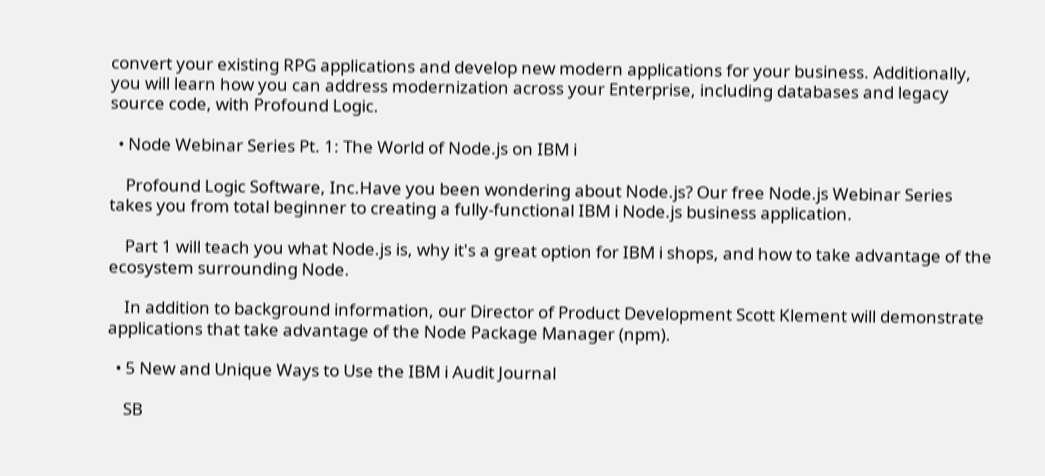convert your existing RPG applications and develop new modern applications for your business. Additionally, you will learn how you can address modernization across your Enterprise, including databases and legacy source code, with Profound Logic.

  • Node Webinar Series Pt. 1: The World of Node.js on IBM i

    Profound Logic Software, Inc.Have you been wondering about Node.js? Our free Node.js Webinar Series takes you from total beginner to creating a fully-functional IBM i Node.js business application.

    Part 1 will teach you what Node.js is, why it's a great option for IBM i shops, and how to take advantage of the ecosystem surrounding Node.

    In addition to background information, our Director of Product Development Scott Klement will demonstrate applications that take advantage of the Node Package Manager (npm).

  • 5 New and Unique Ways to Use the IBM i Audit Journal

    SB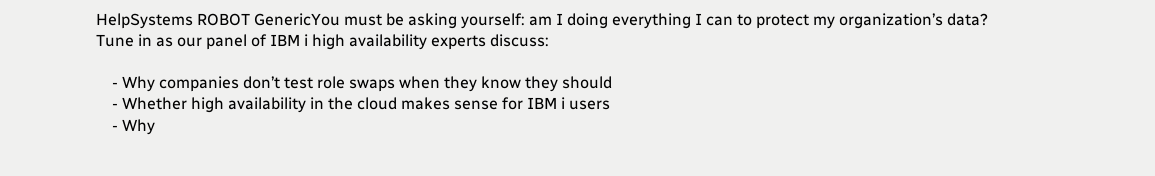HelpSystems ROBOT GenericYou must be asking yourself: am I doing everything I can to protect my organization’s data? Tune in as our panel of IBM i high availability experts discuss:

    - Why companies don’t test role swaps when they know they should
    - Whether high availability in the cloud makes sense for IBM i users
    - Why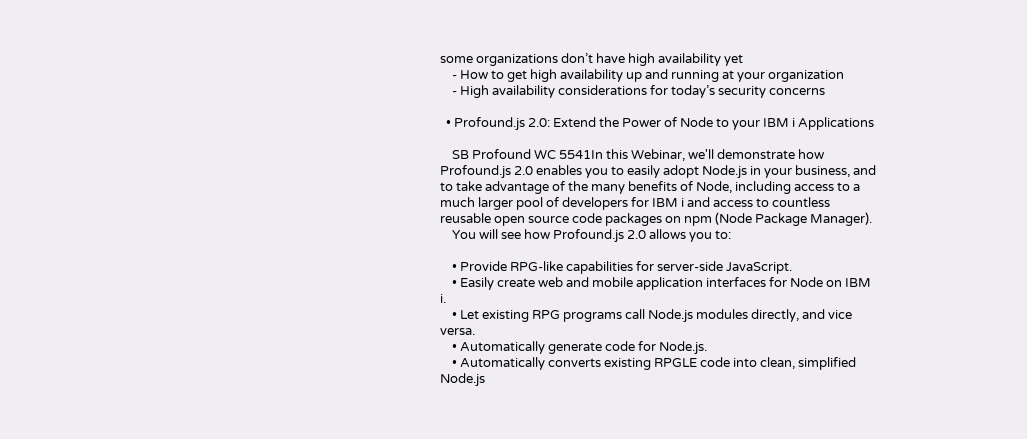some organizations don’t have high availability yet
    - How to get high availability up and running at your organization
    - High availability considerations for today’s security concerns

  • Profound.js 2.0: Extend the Power of Node to your IBM i Applications

    SB Profound WC 5541In this Webinar, we'll demonstrate how Profound.js 2.0 enables you to easily adopt Node.js in your business, and to take advantage of the many benefits of Node, including access to a much larger pool of developers for IBM i and access to countless reusable open source code packages on npm (Node Package Manager).
    You will see how Profound.js 2.0 allows you to:

    • Provide RPG-like capabilities for server-side JavaScript.
    • Easily create web and mobile application interfaces for Node on IBM i.
    • Let existing RPG programs call Node.js modules directly, and vice versa.
    • Automatically generate code for Node.js.
    • Automatically converts existing RPGLE code into clean, simplified Node.js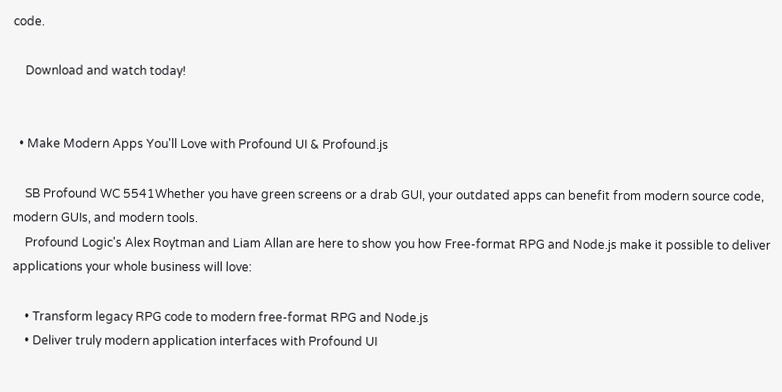code.

    Download and watch today!


  • Make Modern Apps You'll Love with Profound UI & Profound.js

    SB Profound WC 5541Whether you have green screens or a drab GUI, your outdated apps can benefit from modern source code, modern GUIs, and modern tools.
    Profound Logic's Alex Roytman and Liam Allan are here to show you how Free-format RPG and Node.js make it possible to deliver applications your whole business will love:

    • Transform legacy RPG code to modern free-format RPG and Node.js
    • Deliver truly modern application interfaces with Profound UI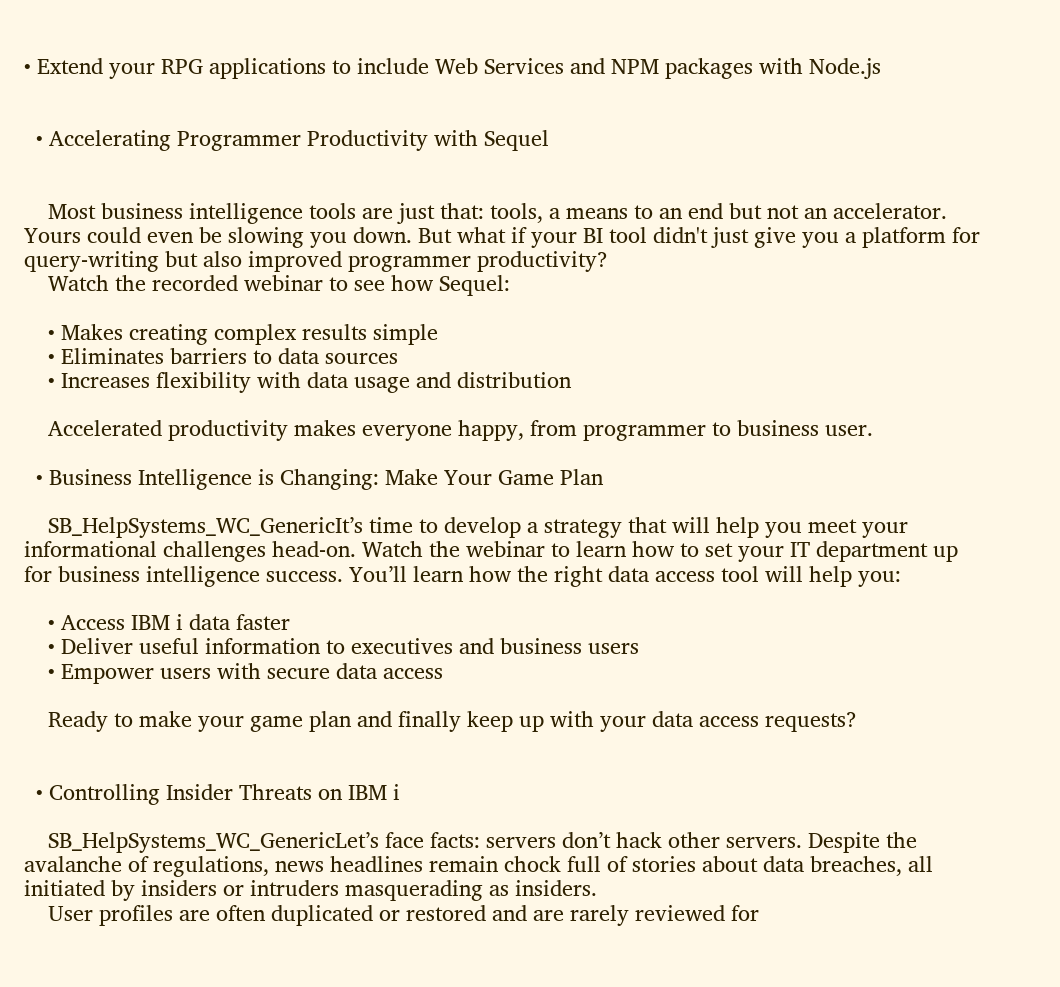• Extend your RPG applications to include Web Services and NPM packages with Node.js


  • Accelerating Programmer Productivity with Sequel


    Most business intelligence tools are just that: tools, a means to an end but not an accelerator. Yours could even be slowing you down. But what if your BI tool didn't just give you a platform for query-writing but also improved programmer productivity?
    Watch the recorded webinar to see how Sequel:

    • Makes creating complex results simple
    • Eliminates barriers to data sources
    • Increases flexibility with data usage and distribution

    Accelerated productivity makes everyone happy, from programmer to business user.

  • Business Intelligence is Changing: Make Your Game Plan

    SB_HelpSystems_WC_GenericIt’s time to develop a strategy that will help you meet your informational challenges head-on. Watch the webinar to learn how to set your IT department up for business intelligence success. You’ll learn how the right data access tool will help you:

    • Access IBM i data faster
    • Deliver useful information to executives and business users
    • Empower users with secure data access

    Ready to make your game plan and finally keep up with your data access requests?


  • Controlling Insider Threats on IBM i

    SB_HelpSystems_WC_GenericLet’s face facts: servers don’t hack other servers. Despite the avalanche of regulations, news headlines remain chock full of stories about data breaches, all initiated by insiders or intruders masquerading as insiders.
    User profiles are often duplicated or restored and are rarely reviewed for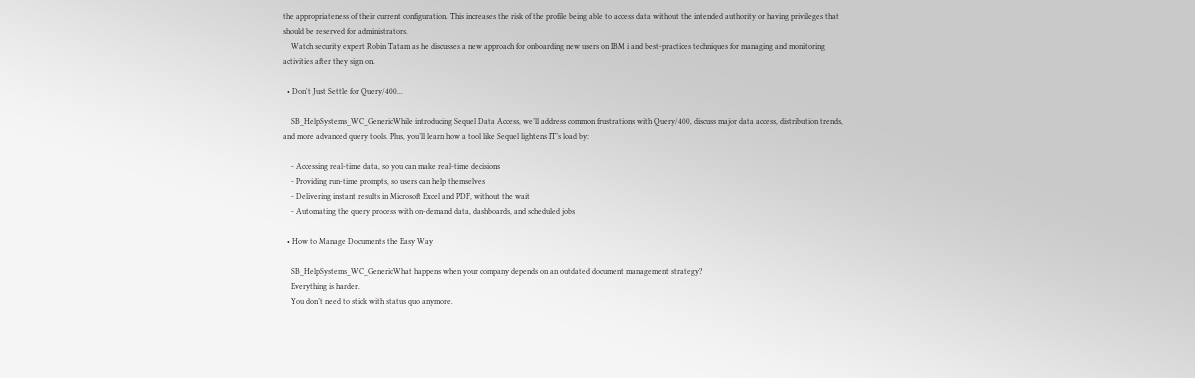the appropriateness of their current configuration. This increases the risk of the profile being able to access data without the intended authority or having privileges that should be reserved for administrators.
    Watch security expert Robin Tatam as he discusses a new approach for onboarding new users on IBM i and best-practices techniques for managing and monitoring activities after they sign on.

  • Don't Just Settle for Query/400...

    SB_HelpSystems_WC_GenericWhile introducing Sequel Data Access, we’ll address common frustrations with Query/400, discuss major data access, distribution trends, and more advanced query tools. Plus, you’ll learn how a tool like Sequel lightens IT’s load by:

    - Accessing real-time data, so you can make real-time decisions
    - Providing run-time prompts, so users can help themselves
    - Delivering instant results in Microsoft Excel and PDF, without the wait
    - Automating the query process with on-demand data, dashboards, and scheduled jobs

  • How to Manage Documents the Easy Way

    SB_HelpSystems_WC_GenericWhat happens when your company depends on an outdated document management strategy?
    Everything is harder.
    You don’t need to stick with status quo anymore.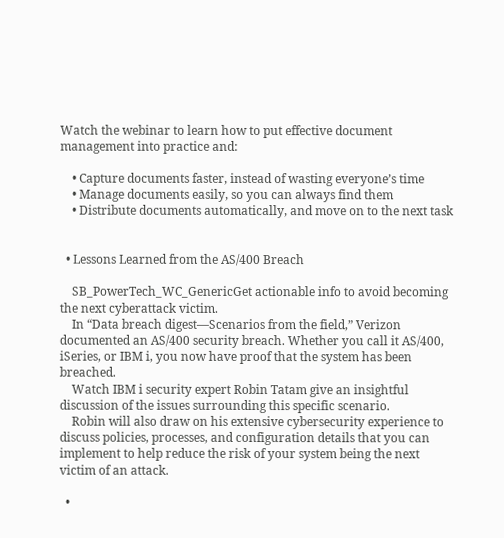Watch the webinar to learn how to put effective document management into practice and:

    • Capture documents faster, instead of wasting everyone’s time
    • Manage documents easily, so you can always find them
    • Distribute documents automatically, and move on to the next task


  • Lessons Learned from the AS/400 Breach

    SB_PowerTech_WC_GenericGet actionable info to avoid becoming the next cyberattack victim.
    In “Data breach digest—Scenarios from the field,” Verizon documented an AS/400 security breach. Whether you call it AS/400, iSeries, or IBM i, you now have proof that the system has been breached.
    Watch IBM i security expert Robin Tatam give an insightful discussion of the issues surrounding this specific scenario.
    Robin will also draw on his extensive cybersecurity experience to discuss policies, processes, and configuration details that you can implement to help reduce the risk of your system being the next victim of an attack.

  •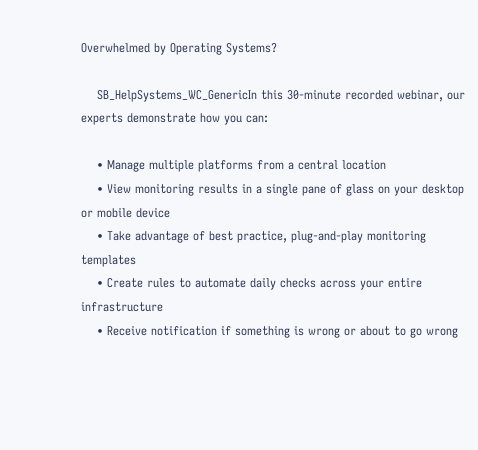Overwhelmed by Operating Systems?

    SB_HelpSystems_WC_GenericIn this 30-minute recorded webinar, our experts demonstrate how you can:

    • Manage multiple platforms from a central location
    • View monitoring results in a single pane of glass on your desktop or mobile device
    • Take advantage of best practice, plug-and-play monitoring templates
    • Create rules to automate daily checks across your entire infrastructure
    • Receive notification if something is wrong or about to go wrong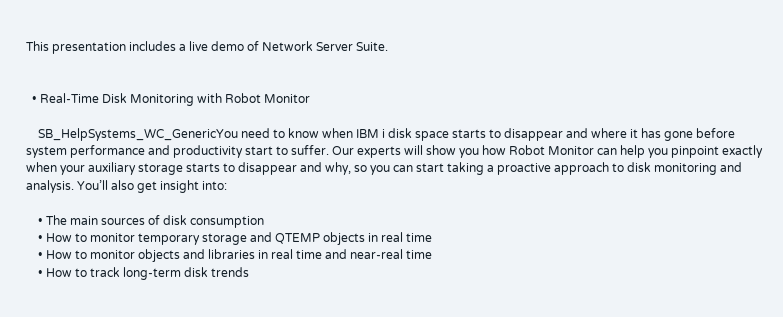This presentation includes a live demo of Network Server Suite.


  • Real-Time Disk Monitoring with Robot Monitor

    SB_HelpSystems_WC_GenericYou need to know when IBM i disk space starts to disappear and where it has gone before system performance and productivity start to suffer. Our experts will show you how Robot Monitor can help you pinpoint exactly when your auxiliary storage starts to disappear and why, so you can start taking a proactive approach to disk monitoring and analysis. You’ll also get insight into:

    • The main sources of disk consumption
    • How to monitor temporary storage and QTEMP objects in real time
    • How to monitor objects and libraries in real time and near-real time
    • How to track long-term disk trends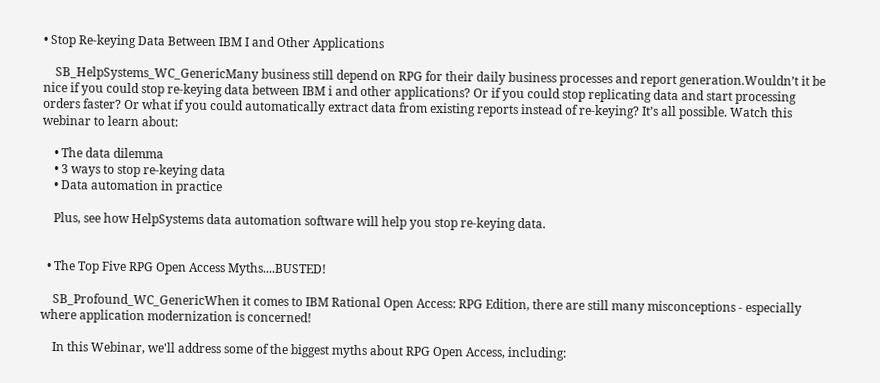• Stop Re-keying Data Between IBM I and Other Applications

    SB_HelpSystems_WC_GenericMany business still depend on RPG for their daily business processes and report generation.Wouldn’t it be nice if you could stop re-keying data between IBM i and other applications? Or if you could stop replicating data and start processing orders faster? Or what if you could automatically extract data from existing reports instead of re-keying? It’s all possible. Watch this webinar to learn about:

    • The data dilemma
    • 3 ways to stop re-keying data
    • Data automation in practice

    Plus, see how HelpSystems data automation software will help you stop re-keying data.


  • The Top Five RPG Open Access Myths....BUSTED!

    SB_Profound_WC_GenericWhen it comes to IBM Rational Open Access: RPG Edition, there are still many misconceptions - especially where application modernization is concerned!

    In this Webinar, we'll address some of the biggest myths about RPG Open Access, including: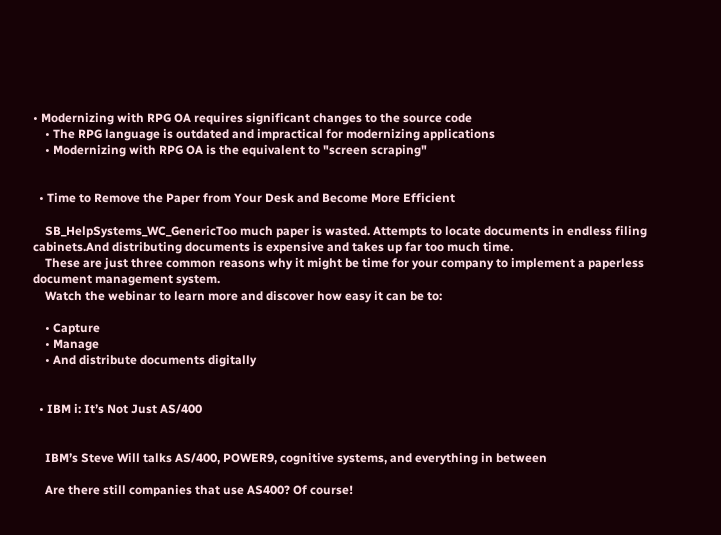• Modernizing with RPG OA requires significant changes to the source code
    • The RPG language is outdated and impractical for modernizing applications
    • Modernizing with RPG OA is the equivalent to "screen scraping"


  • Time to Remove the Paper from Your Desk and Become More Efficient

    SB_HelpSystems_WC_GenericToo much paper is wasted. Attempts to locate documents in endless filing cabinets.And distributing documents is expensive and takes up far too much time.
    These are just three common reasons why it might be time for your company to implement a paperless document management system.
    Watch the webinar to learn more and discover how easy it can be to:

    • Capture
    • Manage
    • And distribute documents digitally


  • IBM i: It’s Not Just AS/400


    IBM’s Steve Will talks AS/400, POWER9, cognitive systems, and everything in between

    Are there still companies that use AS400? Of course!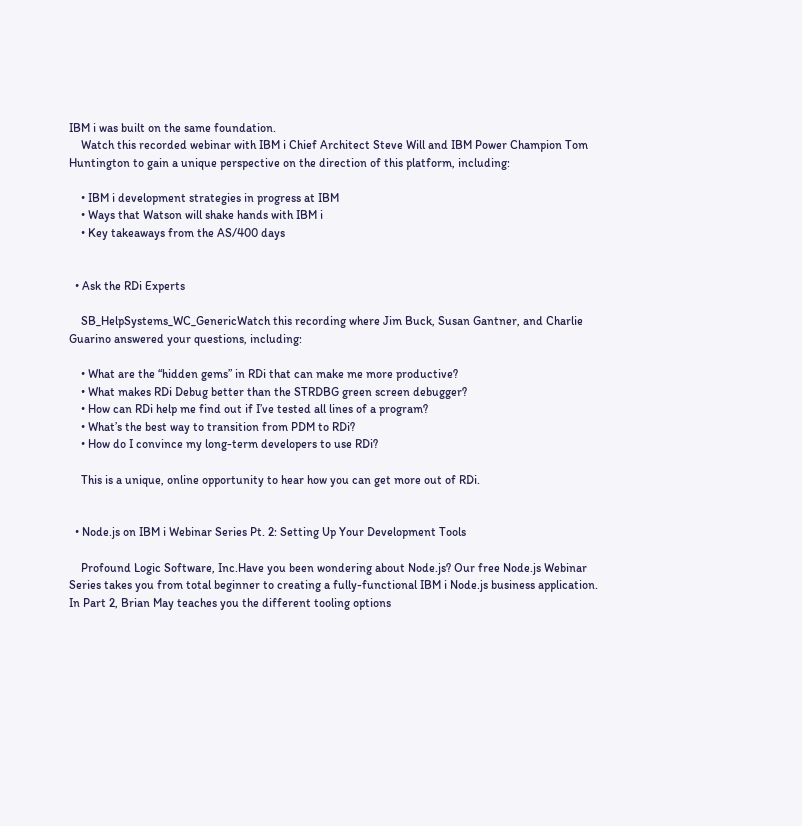IBM i was built on the same foundation.
    Watch this recorded webinar with IBM i Chief Architect Steve Will and IBM Power Champion Tom Huntington to gain a unique perspective on the direction of this platform, including:

    • IBM i development strategies in progress at IBM
    • Ways that Watson will shake hands with IBM i
    • Key takeaways from the AS/400 days


  • Ask the RDi Experts

    SB_HelpSystems_WC_GenericWatch this recording where Jim Buck, Susan Gantner, and Charlie Guarino answered your questions, including:

    • What are the “hidden gems” in RDi that can make me more productive?
    • What makes RDi Debug better than the STRDBG green screen debugger?
    • How can RDi help me find out if I’ve tested all lines of a program?
    • What’s the best way to transition from PDM to RDi?
    • How do I convince my long-term developers to use RDi?

    This is a unique, online opportunity to hear how you can get more out of RDi.


  • Node.js on IBM i Webinar Series Pt. 2: Setting Up Your Development Tools

    Profound Logic Software, Inc.Have you been wondering about Node.js? Our free Node.js Webinar Series takes you from total beginner to creating a fully-functional IBM i Node.js business application. In Part 2, Brian May teaches you the different tooling options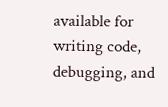available for writing code, debugging, and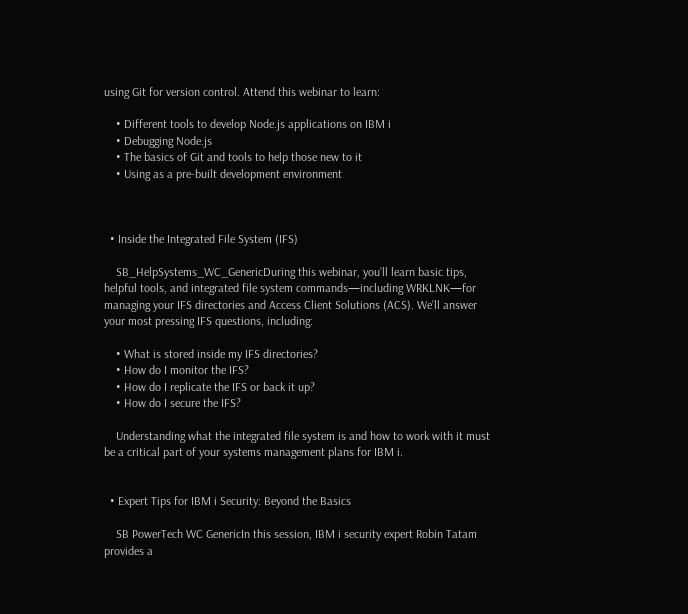using Git for version control. Attend this webinar to learn:

    • Different tools to develop Node.js applications on IBM i
    • Debugging Node.js
    • The basics of Git and tools to help those new to it
    • Using as a pre-built development environment



  • Inside the Integrated File System (IFS)

    SB_HelpSystems_WC_GenericDuring this webinar, you’ll learn basic tips, helpful tools, and integrated file system commands—including WRKLNK—for managing your IFS directories and Access Client Solutions (ACS). We’ll answer your most pressing IFS questions, including:

    • What is stored inside my IFS directories?
    • How do I monitor the IFS?
    • How do I replicate the IFS or back it up?
    • How do I secure the IFS?

    Understanding what the integrated file system is and how to work with it must be a critical part of your systems management plans for IBM i.


  • Expert Tips for IBM i Security: Beyond the Basics

    SB PowerTech WC GenericIn this session, IBM i security expert Robin Tatam provides a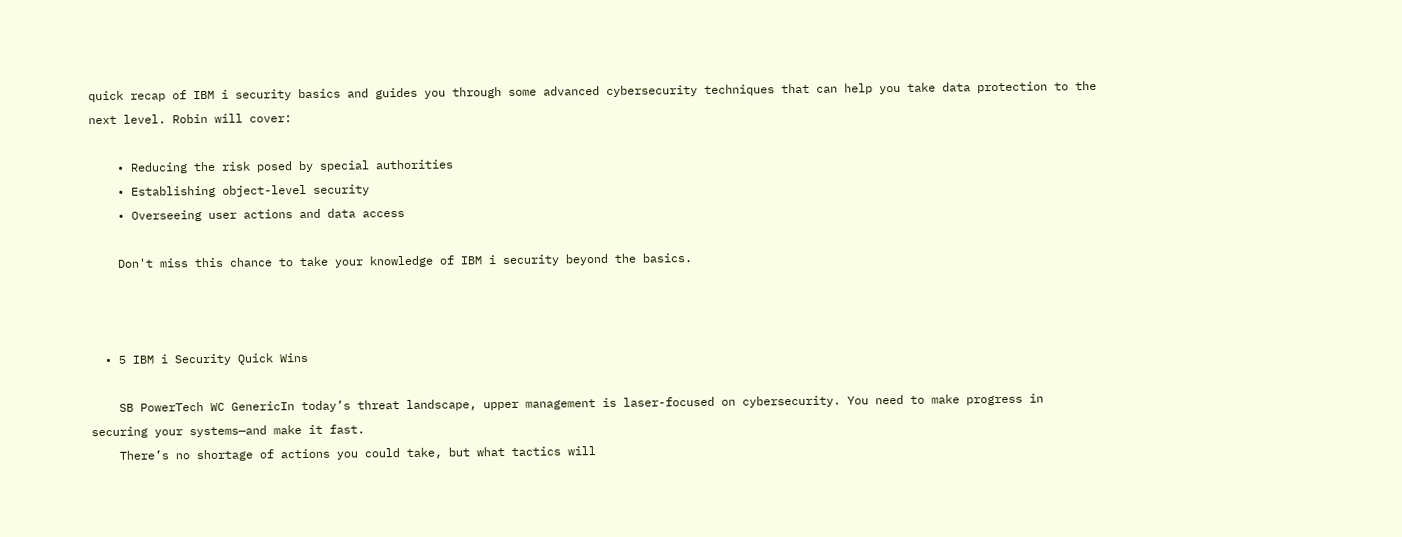quick recap of IBM i security basics and guides you through some advanced cybersecurity techniques that can help you take data protection to the next level. Robin will cover:

    • Reducing the risk posed by special authorities
    • Establishing object-level security
    • Overseeing user actions and data access

    Don't miss this chance to take your knowledge of IBM i security beyond the basics.



  • 5 IBM i Security Quick Wins

    SB PowerTech WC GenericIn today’s threat landscape, upper management is laser-focused on cybersecurity. You need to make progress in securing your systems—and make it fast.
    There’s no shortage of actions you could take, but what tactics will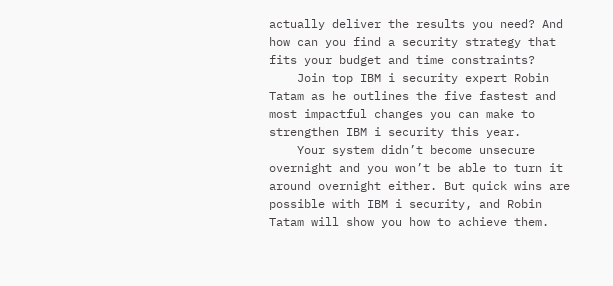actually deliver the results you need? And how can you find a security strategy that fits your budget and time constraints?
    Join top IBM i security expert Robin Tatam as he outlines the five fastest and most impactful changes you can make to strengthen IBM i security this year.
    Your system didn’t become unsecure overnight and you won’t be able to turn it around overnight either. But quick wins are possible with IBM i security, and Robin Tatam will show you how to achieve them.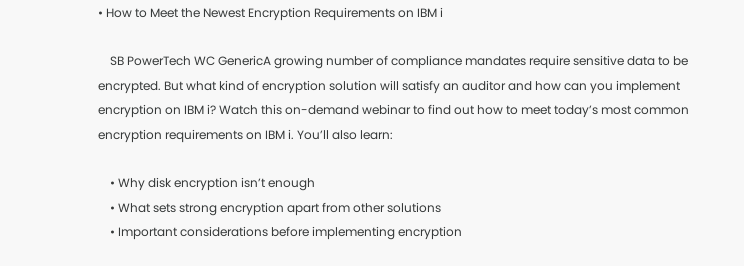• How to Meet the Newest Encryption Requirements on IBM i

    SB PowerTech WC GenericA growing number of compliance mandates require sensitive data to be encrypted. But what kind of encryption solution will satisfy an auditor and how can you implement encryption on IBM i? Watch this on-demand webinar to find out how to meet today’s most common encryption requirements on IBM i. You’ll also learn:

    • Why disk encryption isn’t enough
    • What sets strong encryption apart from other solutions
    • Important considerations before implementing encryption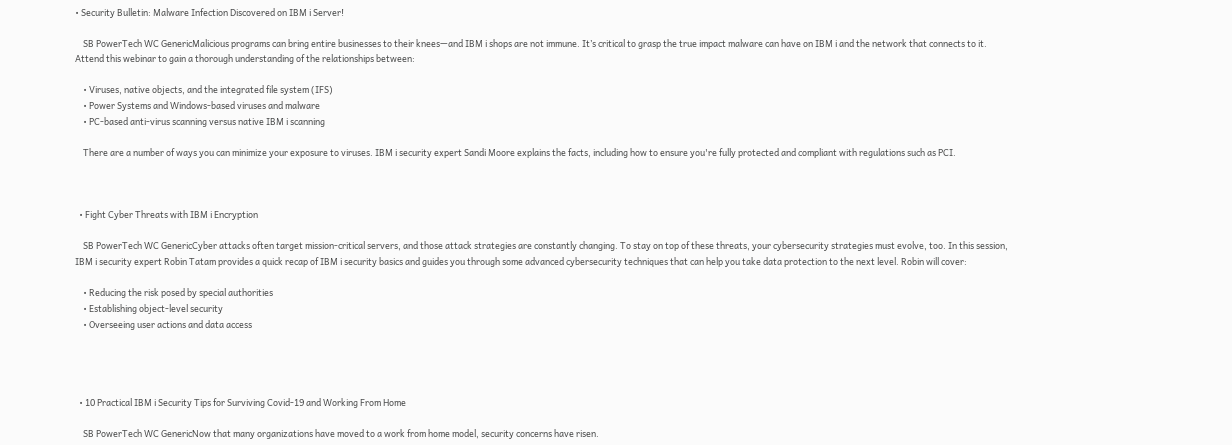• Security Bulletin: Malware Infection Discovered on IBM i Server!

    SB PowerTech WC GenericMalicious programs can bring entire businesses to their knees—and IBM i shops are not immune. It’s critical to grasp the true impact malware can have on IBM i and the network that connects to it. Attend this webinar to gain a thorough understanding of the relationships between:

    • Viruses, native objects, and the integrated file system (IFS)
    • Power Systems and Windows-based viruses and malware
    • PC-based anti-virus scanning versus native IBM i scanning

    There are a number of ways you can minimize your exposure to viruses. IBM i security expert Sandi Moore explains the facts, including how to ensure you're fully protected and compliant with regulations such as PCI.



  • Fight Cyber Threats with IBM i Encryption

    SB PowerTech WC GenericCyber attacks often target mission-critical servers, and those attack strategies are constantly changing. To stay on top of these threats, your cybersecurity strategies must evolve, too. In this session, IBM i security expert Robin Tatam provides a quick recap of IBM i security basics and guides you through some advanced cybersecurity techniques that can help you take data protection to the next level. Robin will cover:

    • Reducing the risk posed by special authorities
    • Establishing object-level security
    • Overseeing user actions and data access




  • 10 Practical IBM i Security Tips for Surviving Covid-19 and Working From Home

    SB PowerTech WC GenericNow that many organizations have moved to a work from home model, security concerns have risen.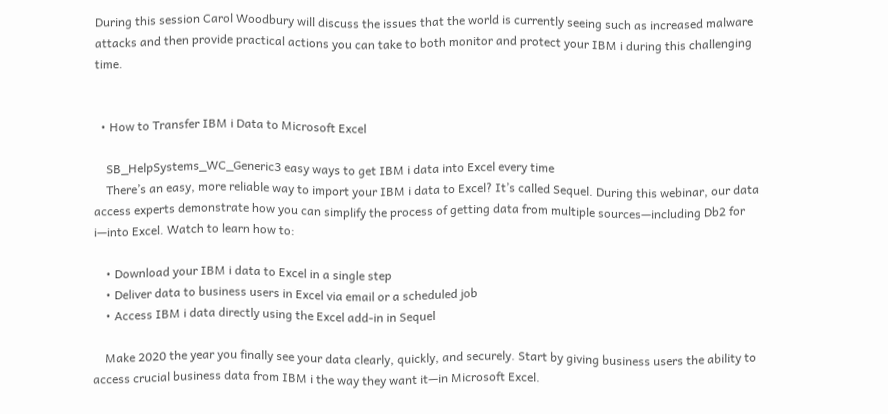During this session Carol Woodbury will discuss the issues that the world is currently seeing such as increased malware attacks and then provide practical actions you can take to both monitor and protect your IBM i during this challenging time.


  • How to Transfer IBM i Data to Microsoft Excel

    SB_HelpSystems_WC_Generic3 easy ways to get IBM i data into Excel every time
    There’s an easy, more reliable way to import your IBM i data to Excel? It’s called Sequel. During this webinar, our data access experts demonstrate how you can simplify the process of getting data from multiple sources—including Db2 for i—into Excel. Watch to learn how to:

    • Download your IBM i data to Excel in a single step
    • Deliver data to business users in Excel via email or a scheduled job
    • Access IBM i data directly using the Excel add-in in Sequel

    Make 2020 the year you finally see your data clearly, quickly, and securely. Start by giving business users the ability to access crucial business data from IBM i the way they want it—in Microsoft Excel.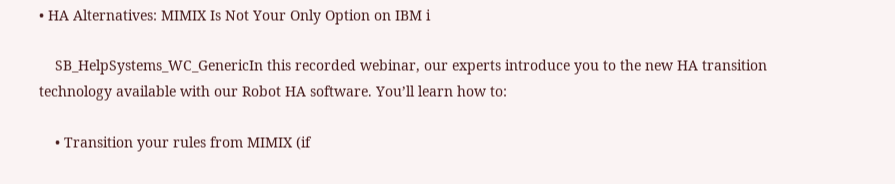• HA Alternatives: MIMIX Is Not Your Only Option on IBM i

    SB_HelpSystems_WC_GenericIn this recorded webinar, our experts introduce you to the new HA transition technology available with our Robot HA software. You’ll learn how to:

    • Transition your rules from MIMIX (if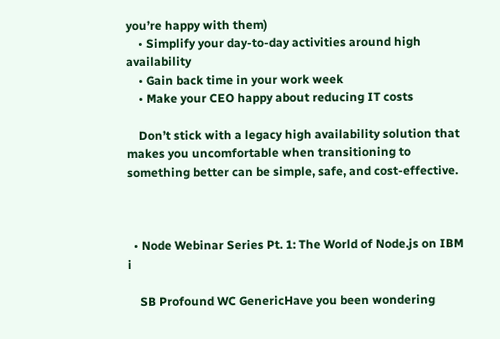you’re happy with them)
    • Simplify your day-to-day activities around high availability
    • Gain back time in your work week
    • Make your CEO happy about reducing IT costs

    Don’t stick with a legacy high availability solution that makes you uncomfortable when transitioning to something better can be simple, safe, and cost-effective.



  • Node Webinar Series Pt. 1: The World of Node.js on IBM i

    SB Profound WC GenericHave you been wondering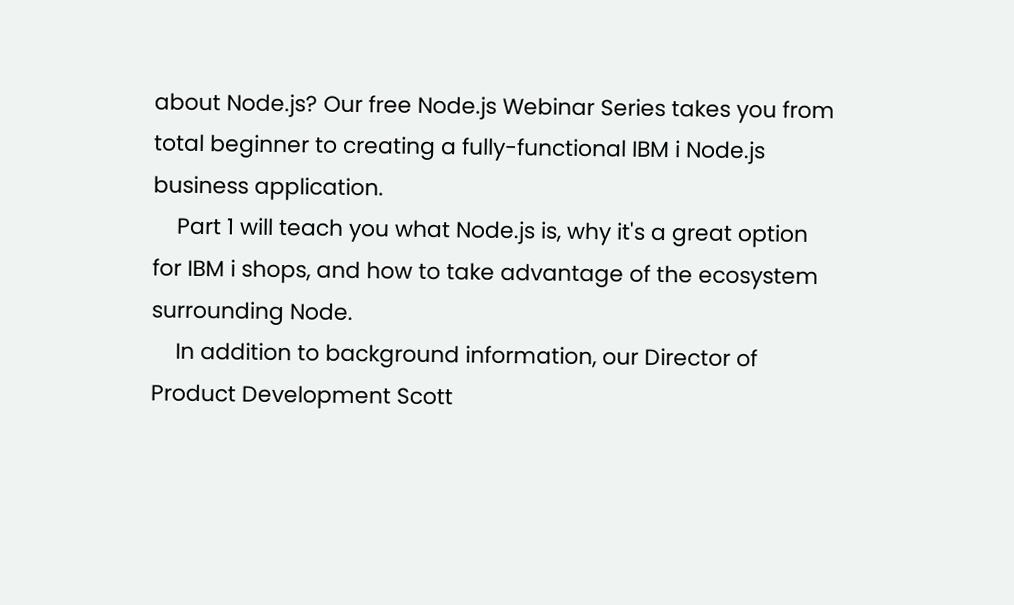about Node.js? Our free Node.js Webinar Series takes you from total beginner to creating a fully-functional IBM i Node.js business application.
    Part 1 will teach you what Node.js is, why it's a great option for IBM i shops, and how to take advantage of the ecosystem surrounding Node.
    In addition to background information, our Director of Product Development Scott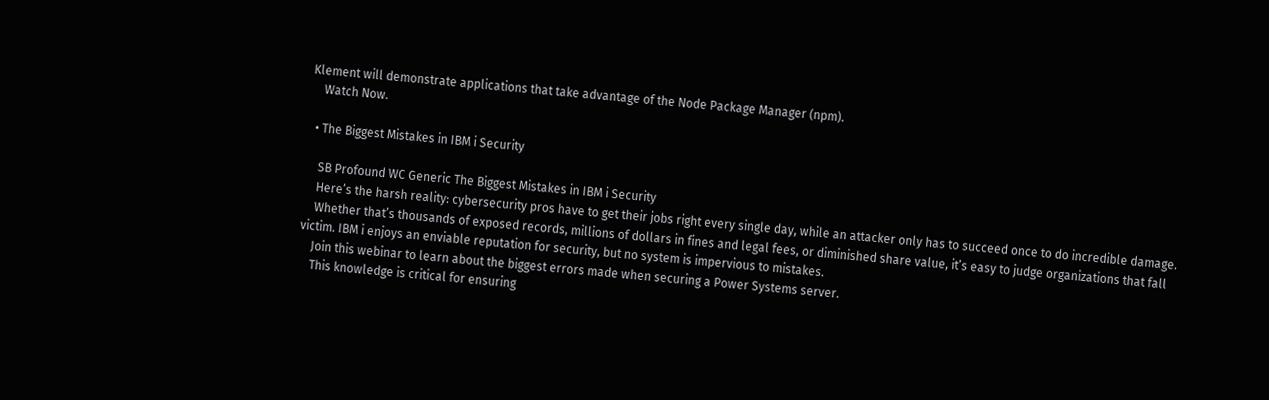Klement will demonstrate applications that take advantage of the Node Package Manager (npm).
    Watch Now.

  • The Biggest Mistakes in IBM i Security

    SB Profound WC Generic The Biggest Mistakes in IBM i Security
    Here’s the harsh reality: cybersecurity pros have to get their jobs right every single day, while an attacker only has to succeed once to do incredible damage.
    Whether that’s thousands of exposed records, millions of dollars in fines and legal fees, or diminished share value, it’s easy to judge organizations that fall victim. IBM i enjoys an enviable reputation for security, but no system is impervious to mistakes.
    Join this webinar to learn about the biggest errors made when securing a Power Systems server.
    This knowledge is critical for ensuring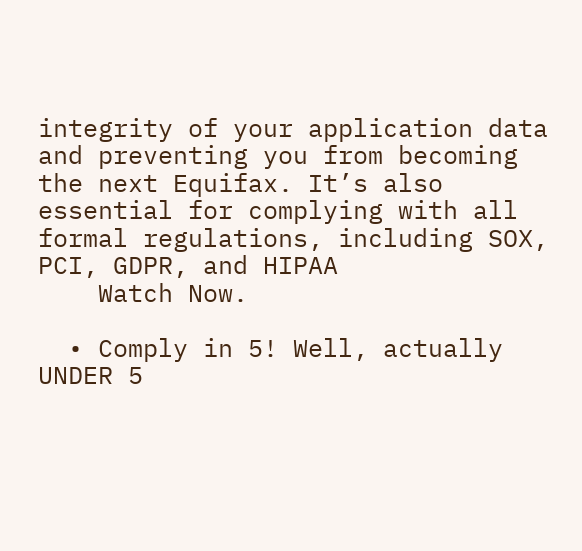integrity of your application data and preventing you from becoming the next Equifax. It’s also essential for complying with all formal regulations, including SOX, PCI, GDPR, and HIPAA
    Watch Now.

  • Comply in 5! Well, actually UNDER 5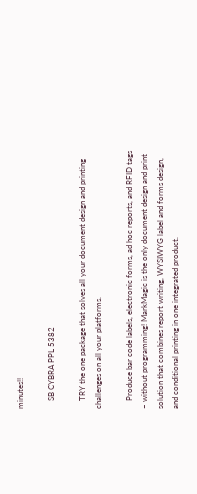minutes!!

    SB CYBRA PPL 5382

    TRY the one package that solves all your document design and printing challenges on all your platforms.

    Produce bar code labels, electronic forms, ad hoc reports, and RFID tags – without programming! MarkMagic is the only document design and print solution that combines report writing, WYSIWYG label and forms design, and conditional printing in one integrated product.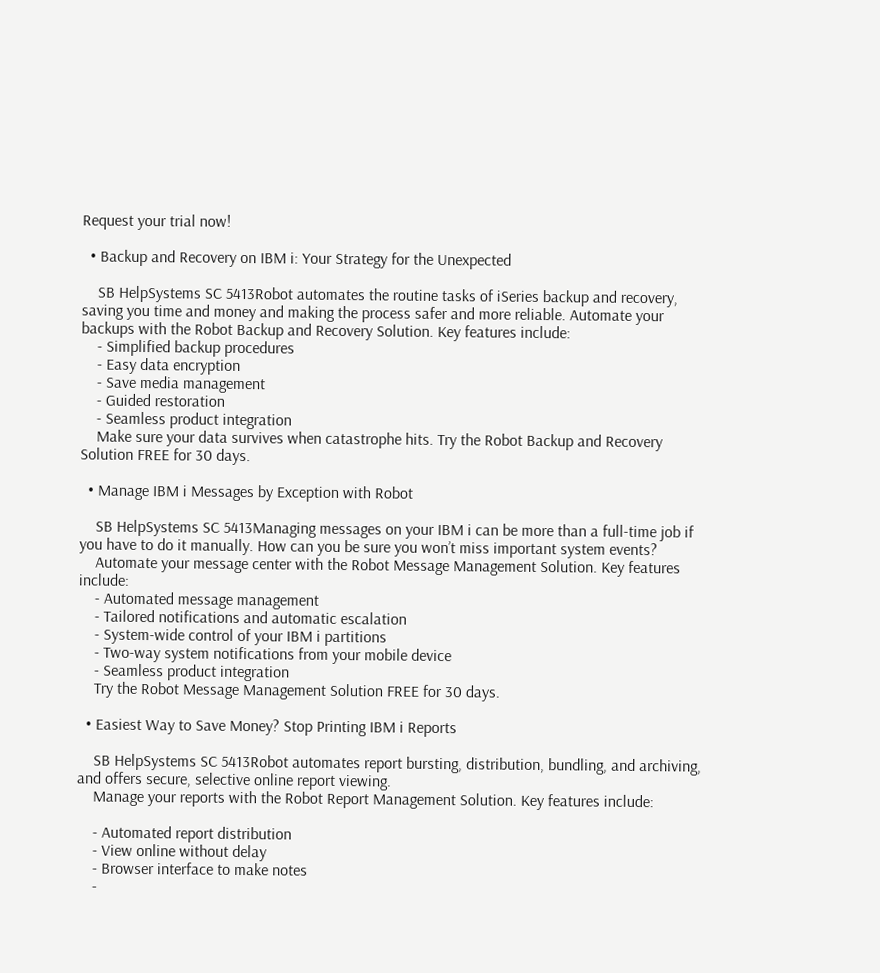Request your trial now!

  • Backup and Recovery on IBM i: Your Strategy for the Unexpected

    SB HelpSystems SC 5413Robot automates the routine tasks of iSeries backup and recovery, saving you time and money and making the process safer and more reliable. Automate your backups with the Robot Backup and Recovery Solution. Key features include:
    - Simplified backup procedures
    - Easy data encryption
    - Save media management
    - Guided restoration
    - Seamless product integration
    Make sure your data survives when catastrophe hits. Try the Robot Backup and Recovery Solution FREE for 30 days.

  • Manage IBM i Messages by Exception with Robot

    SB HelpSystems SC 5413Managing messages on your IBM i can be more than a full-time job if you have to do it manually. How can you be sure you won’t miss important system events?
    Automate your message center with the Robot Message Management Solution. Key features include:
    - Automated message management
    - Tailored notifications and automatic escalation
    - System-wide control of your IBM i partitions
    - Two-way system notifications from your mobile device
    - Seamless product integration
    Try the Robot Message Management Solution FREE for 30 days.

  • Easiest Way to Save Money? Stop Printing IBM i Reports

    SB HelpSystems SC 5413Robot automates report bursting, distribution, bundling, and archiving, and offers secure, selective online report viewing.
    Manage your reports with the Robot Report Management Solution. Key features include:

    - Automated report distribution
    - View online without delay
    - Browser interface to make notes
    -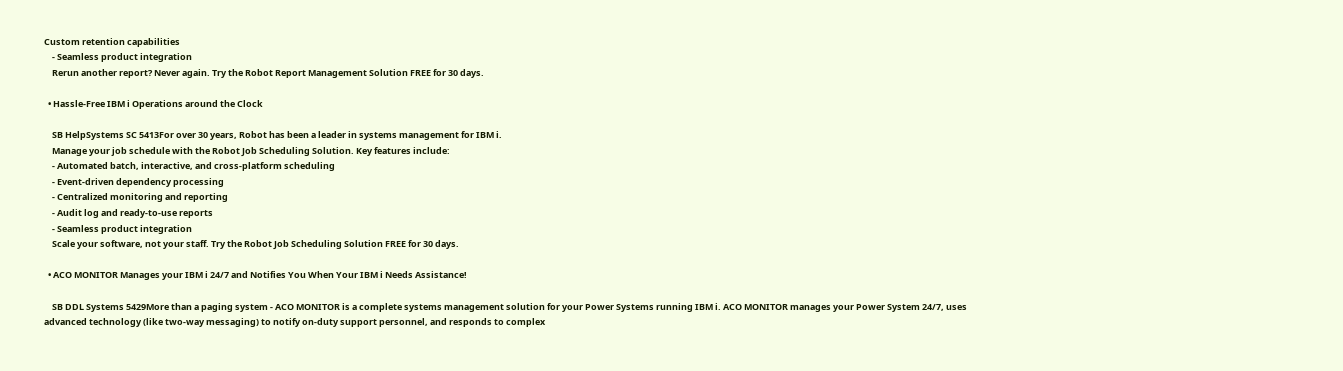Custom retention capabilities
    - Seamless product integration
    Rerun another report? Never again. Try the Robot Report Management Solution FREE for 30 days.

  • Hassle-Free IBM i Operations around the Clock

    SB HelpSystems SC 5413For over 30 years, Robot has been a leader in systems management for IBM i.
    Manage your job schedule with the Robot Job Scheduling Solution. Key features include:
    - Automated batch, interactive, and cross-platform scheduling
    - Event-driven dependency processing
    - Centralized monitoring and reporting
    - Audit log and ready-to-use reports
    - Seamless product integration
    Scale your software, not your staff. Try the Robot Job Scheduling Solution FREE for 30 days.

  • ACO MONITOR Manages your IBM i 24/7 and Notifies You When Your IBM i Needs Assistance!

    SB DDL Systems 5429More than a paging system - ACO MONITOR is a complete systems management solution for your Power Systems running IBM i. ACO MONITOR manages your Power System 24/7, uses advanced technology (like two-way messaging) to notify on-duty support personnel, and responds to complex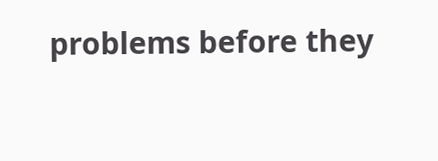problems before they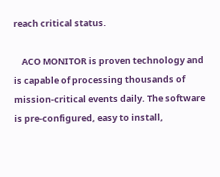reach critical status.

    ACO MONITOR is proven technology and is capable of processing thousands of mission-critical events daily. The software is pre-configured, easy to install,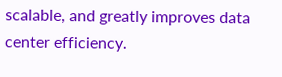scalable, and greatly improves data center efficiency.